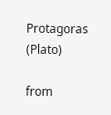Protagoras (Plato)

from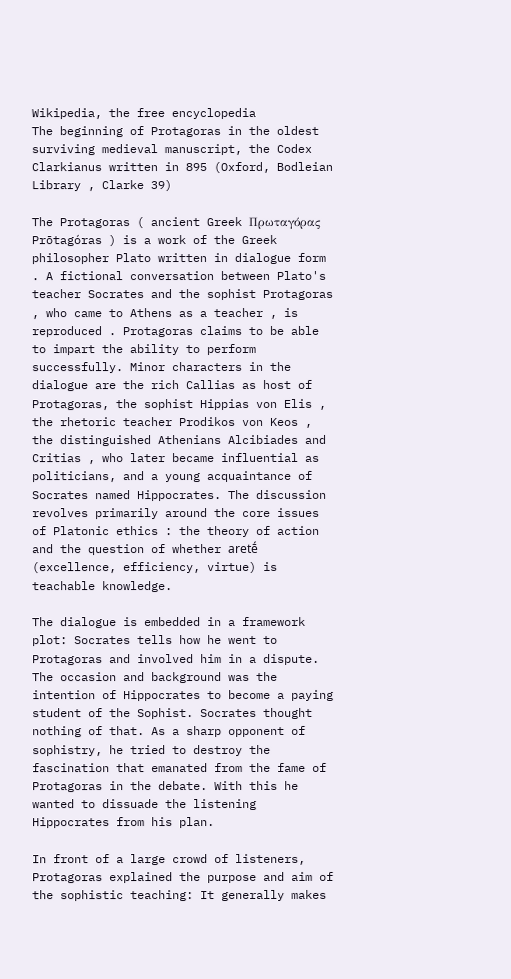Wikipedia, the free encyclopedia
The beginning of Protagoras in the oldest surviving medieval manuscript, the Codex Clarkianus written in 895 (Oxford, Bodleian Library , Clarke 39)

The Protagoras ( ancient Greek Πρωταγόρας Prōtagóras ) is a work of the Greek philosopher Plato written in dialogue form . A fictional conversation between Plato's teacher Socrates and the sophist Protagoras , who came to Athens as a teacher , is reproduced . Protagoras claims to be able to impart the ability to perform successfully. Minor characters in the dialogue are the rich Callias as host of Protagoras, the sophist Hippias von Elis , the rhetoric teacher Prodikos von Keos , the distinguished Athenians Alcibiades and Critias , who later became influential as politicians, and a young acquaintance of Socrates named Hippocrates. The discussion revolves primarily around the core issues of Platonic ethics : the theory of action and the question of whether aretḗ (excellence, efficiency, virtue) is teachable knowledge.

The dialogue is embedded in a framework plot: Socrates tells how he went to Protagoras and involved him in a dispute. The occasion and background was the intention of Hippocrates to become a paying student of the Sophist. Socrates thought nothing of that. As a sharp opponent of sophistry, he tried to destroy the fascination that emanated from the fame of Protagoras in the debate. With this he wanted to dissuade the listening Hippocrates from his plan.

In front of a large crowd of listeners, Protagoras explained the purpose and aim of the sophistic teaching: It generally makes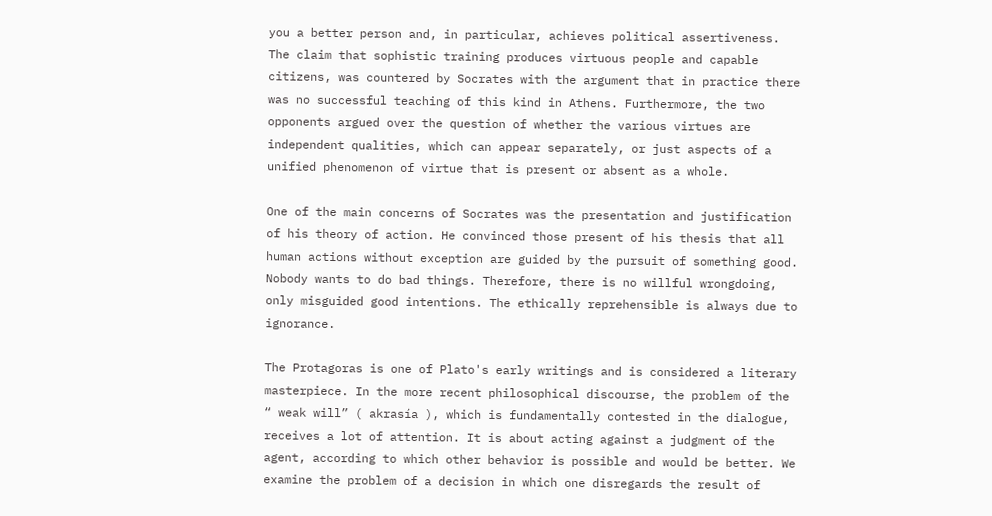you a better person and, in particular, achieves political assertiveness. The claim that sophistic training produces virtuous people and capable citizens, was countered by Socrates with the argument that in practice there was no successful teaching of this kind in Athens. Furthermore, the two opponents argued over the question of whether the various virtues are independent qualities, which can appear separately, or just aspects of a unified phenomenon of virtue that is present or absent as a whole.

One of the main concerns of Socrates was the presentation and justification of his theory of action. He convinced those present of his thesis that all human actions without exception are guided by the pursuit of something good. Nobody wants to do bad things. Therefore, there is no willful wrongdoing, only misguided good intentions. The ethically reprehensible is always due to ignorance.

The Protagoras is one of Plato's early writings and is considered a literary masterpiece. In the more recent philosophical discourse, the problem of the “ weak will” ( akrasía ), which is fundamentally contested in the dialogue, receives a lot of attention. It is about acting against a judgment of the agent, according to which other behavior is possible and would be better. We examine the problem of a decision in which one disregards the result of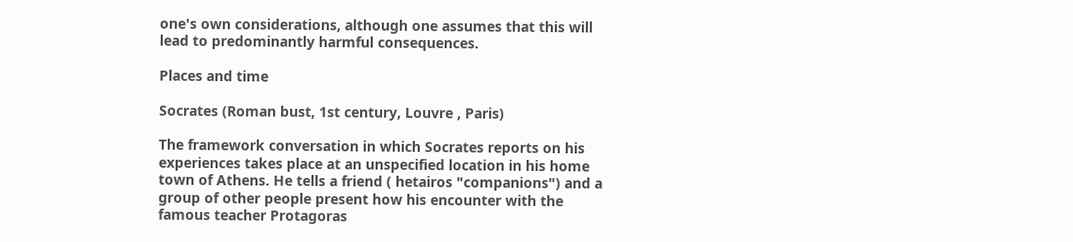one's own considerations, although one assumes that this will lead to predominantly harmful consequences.

Places and time

Socrates (Roman bust, 1st century, Louvre , Paris)

The framework conversation in which Socrates reports on his experiences takes place at an unspecified location in his home town of Athens. He tells a friend ( hetairos "companions") and a group of other people present how his encounter with the famous teacher Protagoras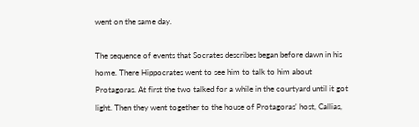went on the same day.

The sequence of events that Socrates describes began before dawn in his home. There Hippocrates went to see him to talk to him about Protagoras. At first the two talked for a while in the courtyard until it got light. Then they went together to the house of Protagoras' host, Callias,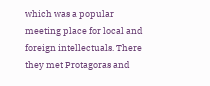which was a popular meeting place for local and foreign intellectuals. There they met Protagoras and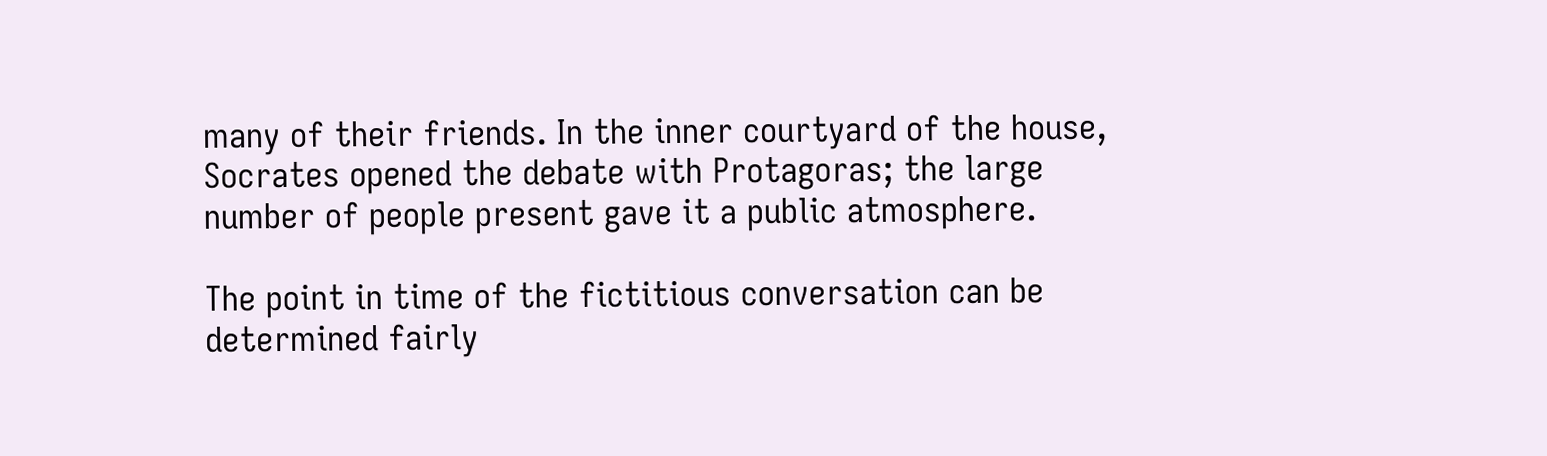many of their friends. In the inner courtyard of the house, Socrates opened the debate with Protagoras; the large number of people present gave it a public atmosphere.

The point in time of the fictitious conversation can be determined fairly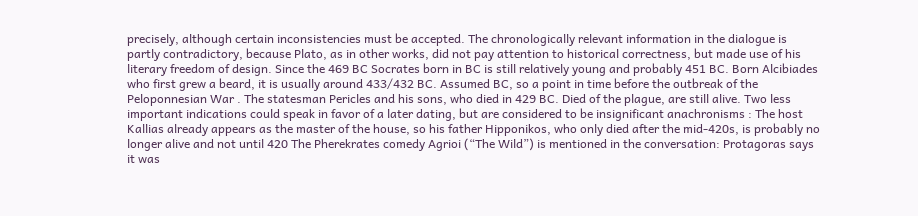precisely, although certain inconsistencies must be accepted. The chronologically relevant information in the dialogue is partly contradictory, because Plato, as in other works, did not pay attention to historical correctness, but made use of his literary freedom of design. Since the 469 BC Socrates born in BC is still relatively young and probably 451 BC. Born Alcibiades who first grew a beard, it is usually around 433/432 BC. Assumed BC, so a point in time before the outbreak of the Peloponnesian War . The statesman Pericles and his sons, who died in 429 BC. Died of the plague, are still alive. Two less important indications could speak in favor of a later dating, but are considered to be insignificant anachronisms : The host Kallias already appears as the master of the house, so his father Hipponikos, who only died after the mid-420s, is probably no longer alive and not until 420 The Pherekrates comedy Agrioi (“The Wild”) is mentioned in the conversation: Protagoras says it was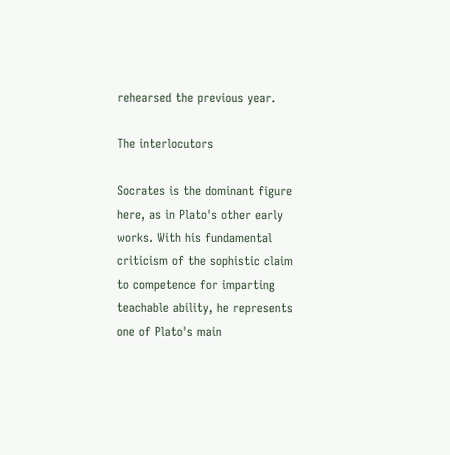rehearsed the previous year.

The interlocutors

Socrates is the dominant figure here, as in Plato's other early works. With his fundamental criticism of the sophistic claim to competence for imparting teachable ability, he represents one of Plato's main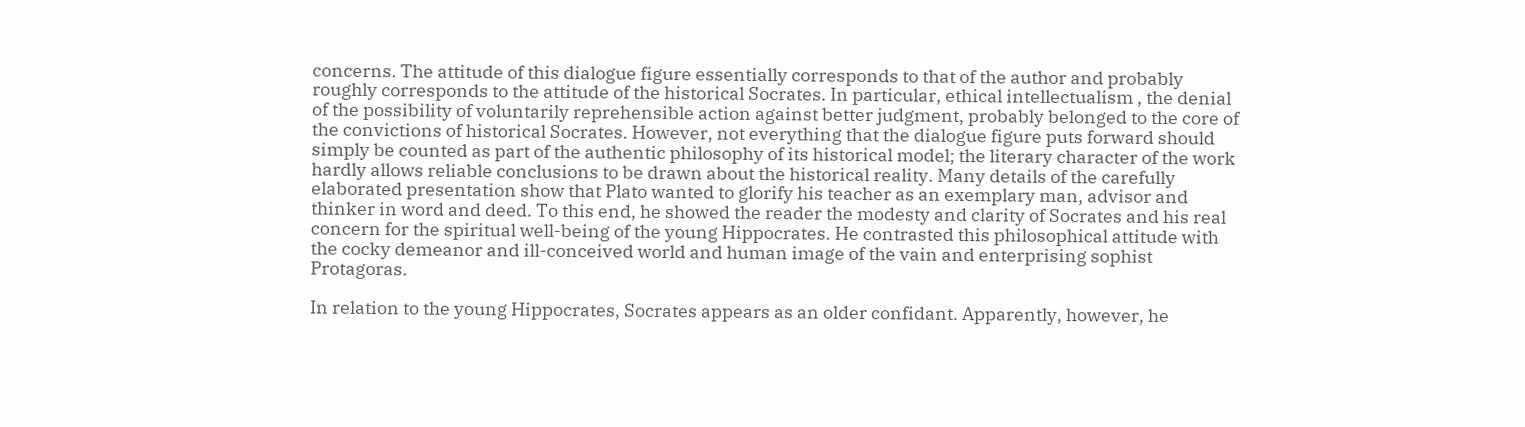concerns. The attitude of this dialogue figure essentially corresponds to that of the author and probably roughly corresponds to the attitude of the historical Socrates. In particular, ethical intellectualism , the denial of the possibility of voluntarily reprehensible action against better judgment, probably belonged to the core of the convictions of historical Socrates. However, not everything that the dialogue figure puts forward should simply be counted as part of the authentic philosophy of its historical model; the literary character of the work hardly allows reliable conclusions to be drawn about the historical reality. Many details of the carefully elaborated presentation show that Plato wanted to glorify his teacher as an exemplary man, advisor and thinker in word and deed. To this end, he showed the reader the modesty and clarity of Socrates and his real concern for the spiritual well-being of the young Hippocrates. He contrasted this philosophical attitude with the cocky demeanor and ill-conceived world and human image of the vain and enterprising sophist Protagoras.

In relation to the young Hippocrates, Socrates appears as an older confidant. Apparently, however, he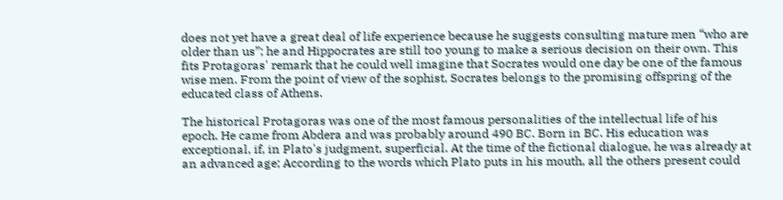does not yet have a great deal of life experience because he suggests consulting mature men “who are older than us”; he and Hippocrates are still too young to make a serious decision on their own. This fits Protagoras' remark that he could well imagine that Socrates would one day be one of the famous wise men. From the point of view of the sophist, Socrates belongs to the promising offspring of the educated class of Athens.

The historical Protagoras was one of the most famous personalities of the intellectual life of his epoch. He came from Abdera and was probably around 490 BC. Born in BC. His education was exceptional, if, in Plato's judgment, superficial. At the time of the fictional dialogue, he was already at an advanced age; According to the words which Plato puts in his mouth, all the others present could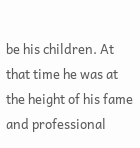be his children. At that time he was at the height of his fame and professional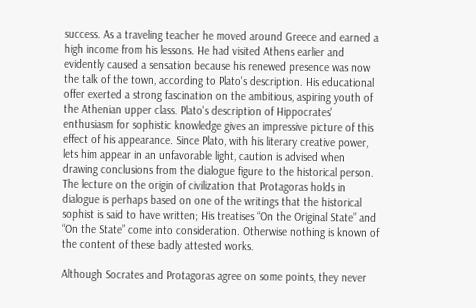success. As a traveling teacher he moved around Greece and earned a high income from his lessons. He had visited Athens earlier and evidently caused a sensation because his renewed presence was now the talk of the town, according to Plato's description. His educational offer exerted a strong fascination on the ambitious, aspiring youth of the Athenian upper class. Plato's description of Hippocrates' enthusiasm for sophistic knowledge gives an impressive picture of this effect of his appearance. Since Plato, with his literary creative power, lets him appear in an unfavorable light, caution is advised when drawing conclusions from the dialogue figure to the historical person. The lecture on the origin of civilization that Protagoras holds in dialogue is perhaps based on one of the writings that the historical sophist is said to have written; His treatises “On the Original State” and “On the State” come into consideration. Otherwise nothing is known of the content of these badly attested works.

Although Socrates and Protagoras agree on some points, they never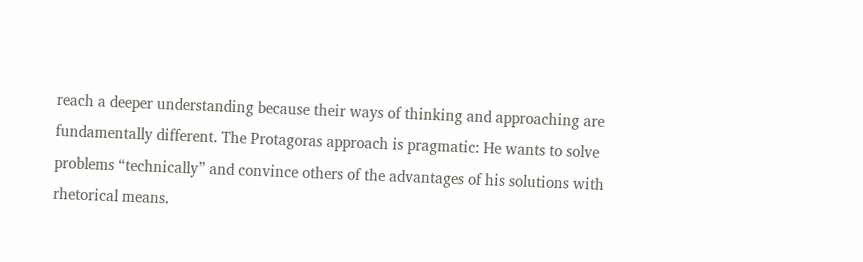reach a deeper understanding because their ways of thinking and approaching are fundamentally different. The Protagoras approach is pragmatic: He wants to solve problems “technically” and convince others of the advantages of his solutions with rhetorical means.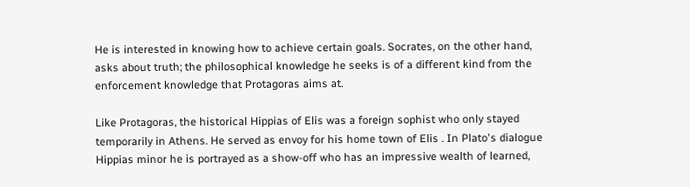He is interested in knowing how to achieve certain goals. Socrates, on the other hand, asks about truth; the philosophical knowledge he seeks is of a different kind from the enforcement knowledge that Protagoras aims at.

Like Protagoras, the historical Hippias of Elis was a foreign sophist who only stayed temporarily in Athens. He served as envoy for his home town of Elis . In Plato's dialogue Hippias minor he is portrayed as a show-off who has an impressive wealth of learned,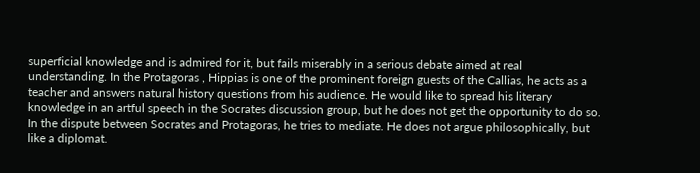superficial knowledge and is admired for it, but fails miserably in a serious debate aimed at real understanding. In the Protagoras , Hippias is one of the prominent foreign guests of the Callias, he acts as a teacher and answers natural history questions from his audience. He would like to spread his literary knowledge in an artful speech in the Socrates discussion group, but he does not get the opportunity to do so. In the dispute between Socrates and Protagoras, he tries to mediate. He does not argue philosophically, but like a diplomat.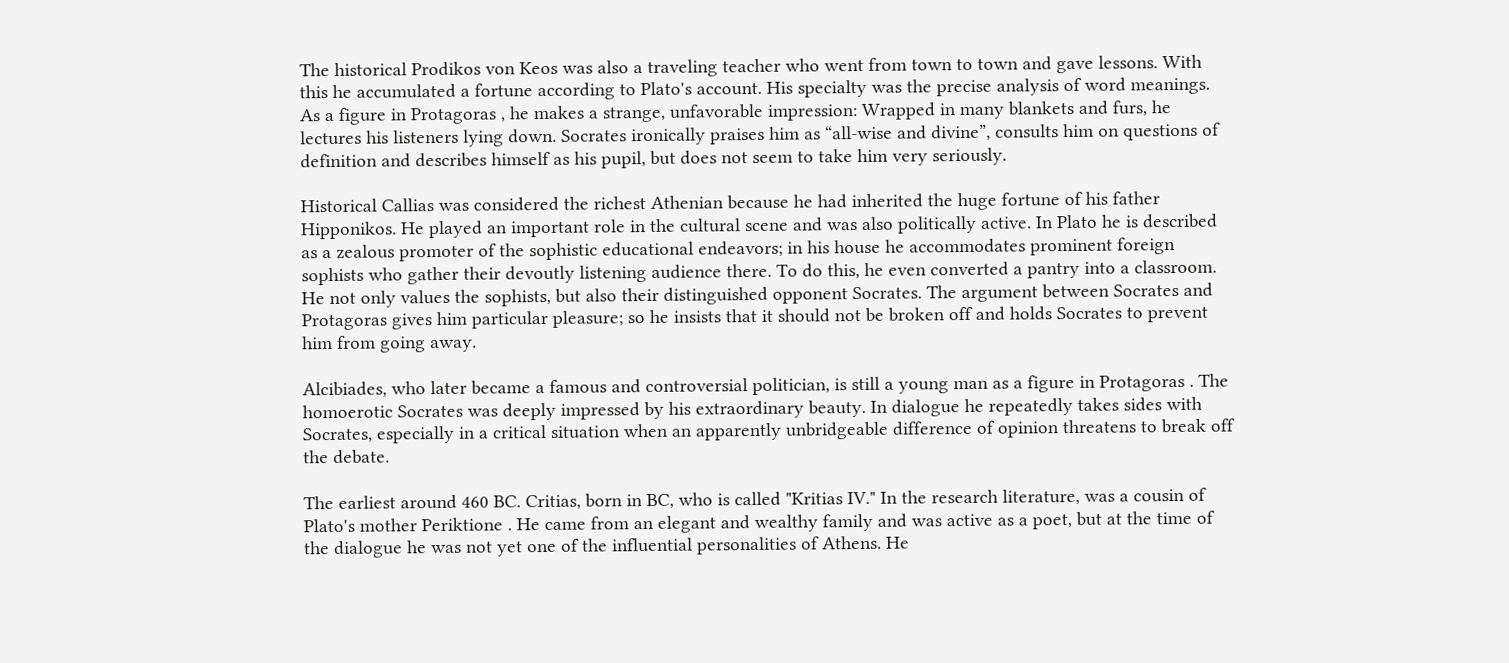The historical Prodikos von Keos was also a traveling teacher who went from town to town and gave lessons. With this he accumulated a fortune according to Plato's account. His specialty was the precise analysis of word meanings. As a figure in Protagoras , he makes a strange, unfavorable impression: Wrapped in many blankets and furs, he lectures his listeners lying down. Socrates ironically praises him as “all-wise and divine”, consults him on questions of definition and describes himself as his pupil, but does not seem to take him very seriously.

Historical Callias was considered the richest Athenian because he had inherited the huge fortune of his father Hipponikos. He played an important role in the cultural scene and was also politically active. In Plato he is described as a zealous promoter of the sophistic educational endeavors; in his house he accommodates prominent foreign sophists who gather their devoutly listening audience there. To do this, he even converted a pantry into a classroom. He not only values the sophists, but also their distinguished opponent Socrates. The argument between Socrates and Protagoras gives him particular pleasure; so he insists that it should not be broken off and holds Socrates to prevent him from going away.

Alcibiades, who later became a famous and controversial politician, is still a young man as a figure in Protagoras . The homoerotic Socrates was deeply impressed by his extraordinary beauty. In dialogue he repeatedly takes sides with Socrates, especially in a critical situation when an apparently unbridgeable difference of opinion threatens to break off the debate.

The earliest around 460 BC. Critias, born in BC, who is called "Kritias IV." In the research literature, was a cousin of Plato's mother Periktione . He came from an elegant and wealthy family and was active as a poet, but at the time of the dialogue he was not yet one of the influential personalities of Athens. He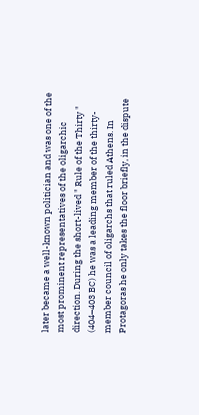later became a well-known politician and was one of the most prominent representatives of the oligarchic direction. During the short-lived " Rule of the Thirty " (404–403 BC) he was a leading member of the thirty-member council of oligarchs that ruled Athens. In Protagoras he only takes the floor briefly, in the dispute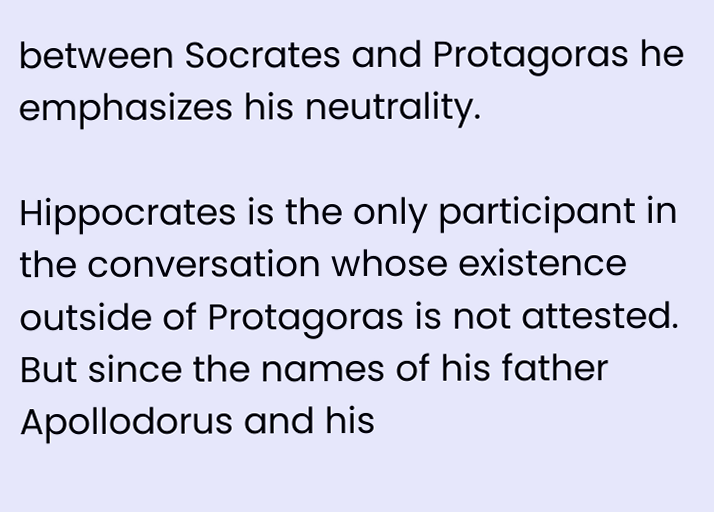between Socrates and Protagoras he emphasizes his neutrality.

Hippocrates is the only participant in the conversation whose existence outside of Protagoras is not attested. But since the names of his father Apollodorus and his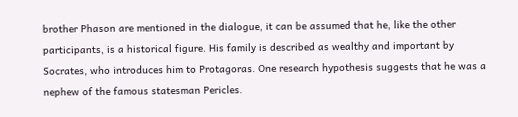brother Phason are mentioned in the dialogue, it can be assumed that he, like the other participants, is a historical figure. His family is described as wealthy and important by Socrates, who introduces him to Protagoras. One research hypothesis suggests that he was a nephew of the famous statesman Pericles.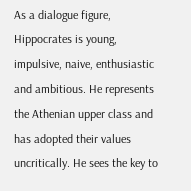As a dialogue figure, Hippocrates is young, impulsive, naive, enthusiastic and ambitious. He represents the Athenian upper class and has adopted their values uncritically. He sees the key to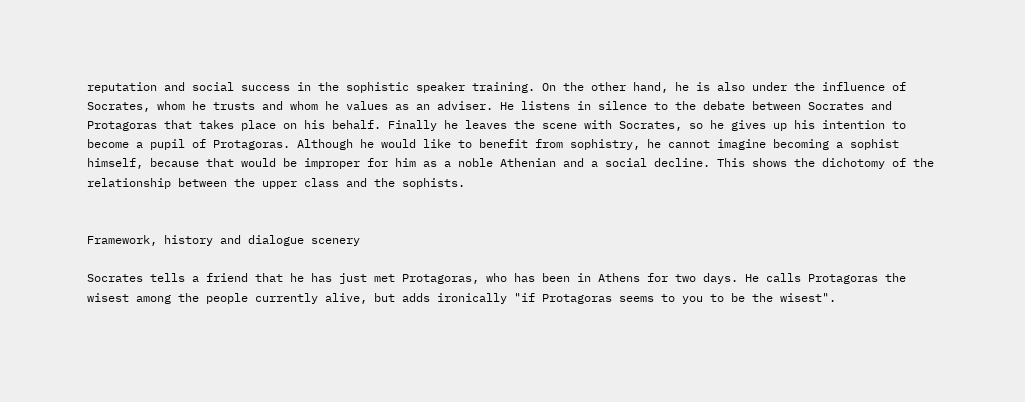reputation and social success in the sophistic speaker training. On the other hand, he is also under the influence of Socrates, whom he trusts and whom he values as an adviser. He listens in silence to the debate between Socrates and Protagoras that takes place on his behalf. Finally he leaves the scene with Socrates, so he gives up his intention to become a pupil of Protagoras. Although he would like to benefit from sophistry, he cannot imagine becoming a sophist himself, because that would be improper for him as a noble Athenian and a social decline. This shows the dichotomy of the relationship between the upper class and the sophists.


Framework, history and dialogue scenery

Socrates tells a friend that he has just met Protagoras, who has been in Athens for two days. He calls Protagoras the wisest among the people currently alive, but adds ironically "if Protagoras seems to you to be the wisest".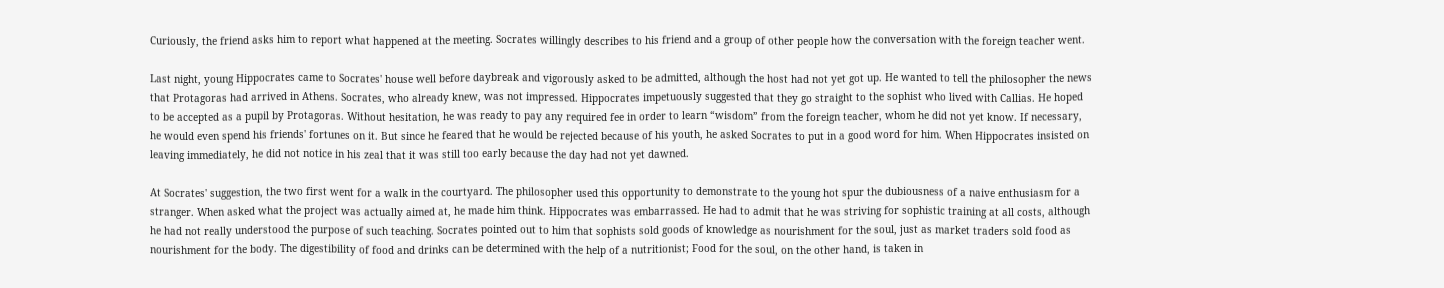Curiously, the friend asks him to report what happened at the meeting. Socrates willingly describes to his friend and a group of other people how the conversation with the foreign teacher went.

Last night, young Hippocrates came to Socrates' house well before daybreak and vigorously asked to be admitted, although the host had not yet got up. He wanted to tell the philosopher the news that Protagoras had arrived in Athens. Socrates, who already knew, was not impressed. Hippocrates impetuously suggested that they go straight to the sophist who lived with Callias. He hoped to be accepted as a pupil by Protagoras. Without hesitation, he was ready to pay any required fee in order to learn “wisdom” from the foreign teacher, whom he did not yet know. If necessary, he would even spend his friends' fortunes on it. But since he feared that he would be rejected because of his youth, he asked Socrates to put in a good word for him. When Hippocrates insisted on leaving immediately, he did not notice in his zeal that it was still too early because the day had not yet dawned.

At Socrates' suggestion, the two first went for a walk in the courtyard. The philosopher used this opportunity to demonstrate to the young hot spur the dubiousness of a naive enthusiasm for a stranger. When asked what the project was actually aimed at, he made him think. Hippocrates was embarrassed. He had to admit that he was striving for sophistic training at all costs, although he had not really understood the purpose of such teaching. Socrates pointed out to him that sophists sold goods of knowledge as nourishment for the soul, just as market traders sold food as nourishment for the body. The digestibility of food and drinks can be determined with the help of a nutritionist; Food for the soul, on the other hand, is taken in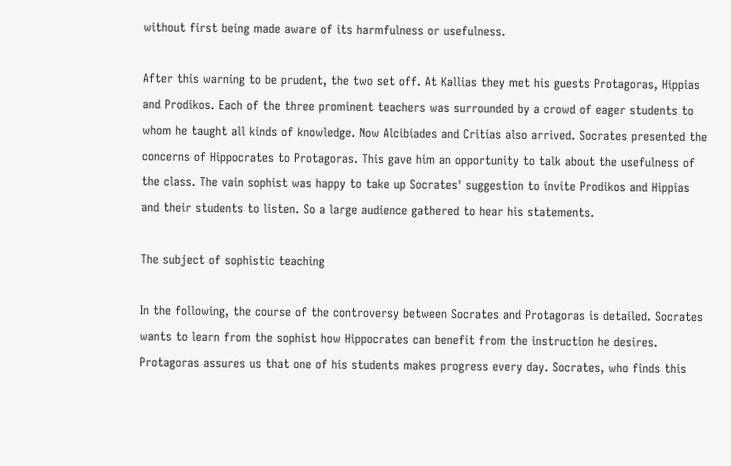without first being made aware of its harmfulness or usefulness.

After this warning to be prudent, the two set off. At Kallias they met his guests Protagoras, Hippias and Prodikos. Each of the three prominent teachers was surrounded by a crowd of eager students to whom he taught all kinds of knowledge. Now Alcibiades and Critias also arrived. Socrates presented the concerns of Hippocrates to Protagoras. This gave him an opportunity to talk about the usefulness of the class. The vain sophist was happy to take up Socrates' suggestion to invite Prodikos and Hippias and their students to listen. So a large audience gathered to hear his statements.

The subject of sophistic teaching

In the following, the course of the controversy between Socrates and Protagoras is detailed. Socrates wants to learn from the sophist how Hippocrates can benefit from the instruction he desires. Protagoras assures us that one of his students makes progress every day. Socrates, who finds this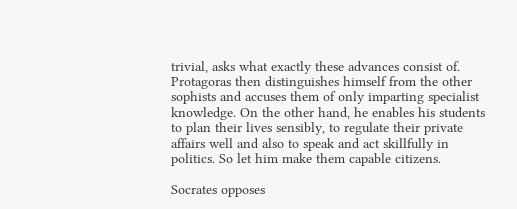trivial, asks what exactly these advances consist of. Protagoras then distinguishes himself from the other sophists and accuses them of only imparting specialist knowledge. On the other hand, he enables his students to plan their lives sensibly, to regulate their private affairs well and also to speak and act skillfully in politics. So let him make them capable citizens.

Socrates opposes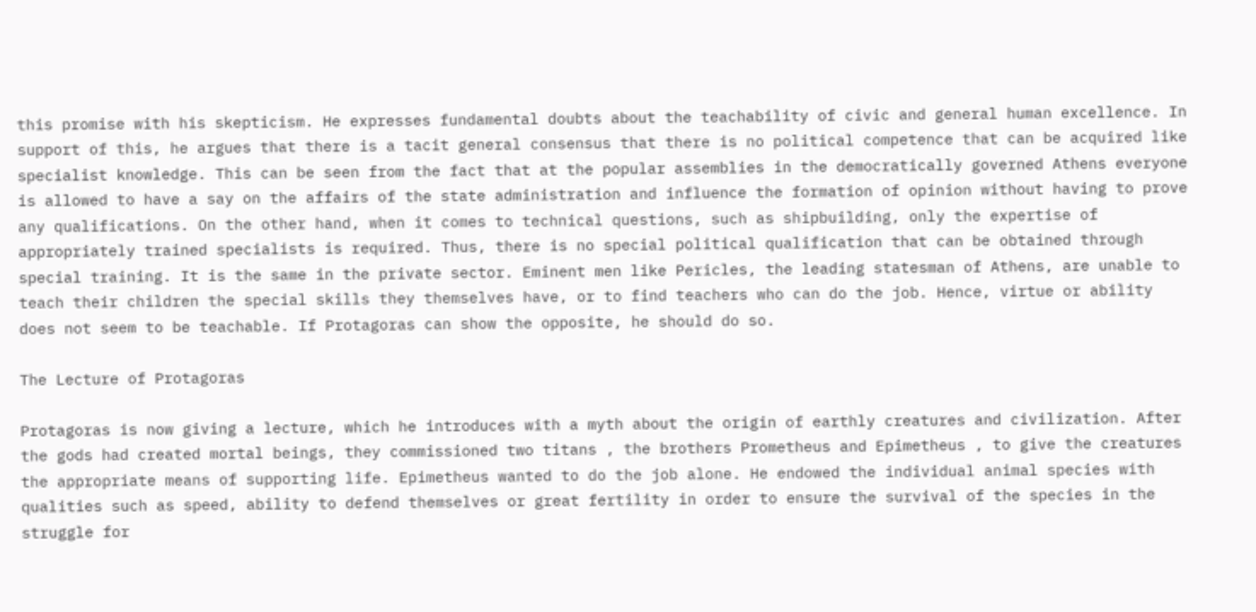this promise with his skepticism. He expresses fundamental doubts about the teachability of civic and general human excellence. In support of this, he argues that there is a tacit general consensus that there is no political competence that can be acquired like specialist knowledge. This can be seen from the fact that at the popular assemblies in the democratically governed Athens everyone is allowed to have a say on the affairs of the state administration and influence the formation of opinion without having to prove any qualifications. On the other hand, when it comes to technical questions, such as shipbuilding, only the expertise of appropriately trained specialists is required. Thus, there is no special political qualification that can be obtained through special training. It is the same in the private sector. Eminent men like Pericles, the leading statesman of Athens, are unable to teach their children the special skills they themselves have, or to find teachers who can do the job. Hence, virtue or ability does not seem to be teachable. If Protagoras can show the opposite, he should do so.

The Lecture of Protagoras

Protagoras is now giving a lecture, which he introduces with a myth about the origin of earthly creatures and civilization. After the gods had created mortal beings, they commissioned two titans , the brothers Prometheus and Epimetheus , to give the creatures the appropriate means of supporting life. Epimetheus wanted to do the job alone. He endowed the individual animal species with qualities such as speed, ability to defend themselves or great fertility in order to ensure the survival of the species in the struggle for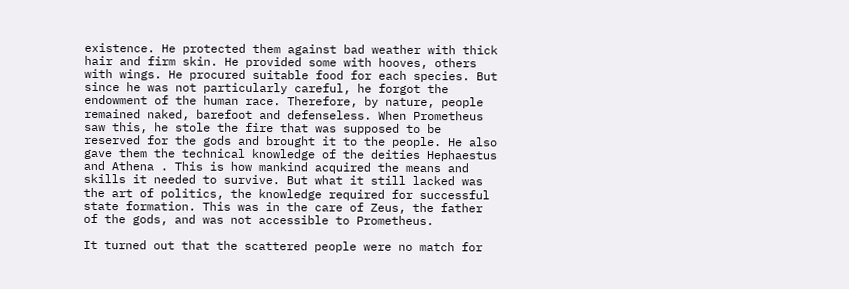existence. He protected them against bad weather with thick hair and firm skin. He provided some with hooves, others with wings. He procured suitable food for each species. But since he was not particularly careful, he forgot the endowment of the human race. Therefore, by nature, people remained naked, barefoot and defenseless. When Prometheus saw this, he stole the fire that was supposed to be reserved for the gods and brought it to the people. He also gave them the technical knowledge of the deities Hephaestus and Athena . This is how mankind acquired the means and skills it needed to survive. But what it still lacked was the art of politics, the knowledge required for successful state formation. This was in the care of Zeus, the father of the gods, and was not accessible to Prometheus.

It turned out that the scattered people were no match for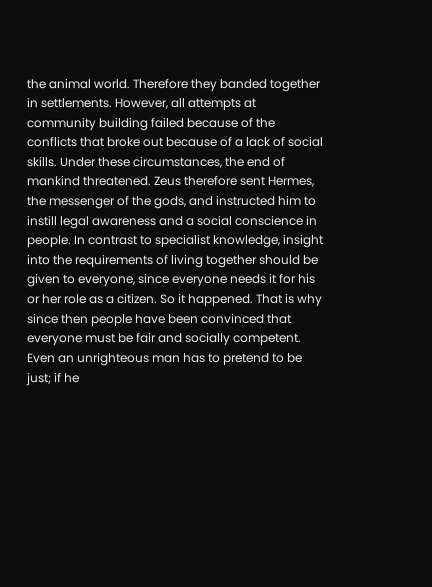the animal world. Therefore they banded together in settlements. However, all attempts at community building failed because of the conflicts that broke out because of a lack of social skills. Under these circumstances, the end of mankind threatened. Zeus therefore sent Hermes, the messenger of the gods, and instructed him to instill legal awareness and a social conscience in people. In contrast to specialist knowledge, insight into the requirements of living together should be given to everyone, since everyone needs it for his or her role as a citizen. So it happened. That is why since then people have been convinced that everyone must be fair and socially competent. Even an unrighteous man has to pretend to be just; if he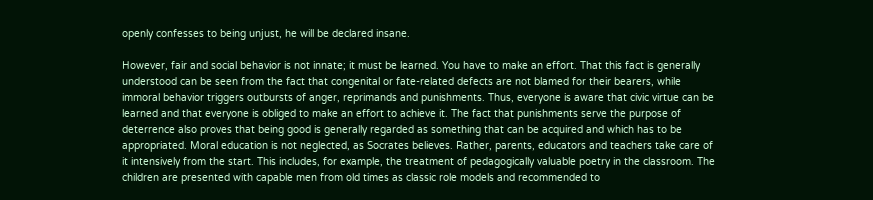openly confesses to being unjust, he will be declared insane.

However, fair and social behavior is not innate; it must be learned. You have to make an effort. That this fact is generally understood can be seen from the fact that congenital or fate-related defects are not blamed for their bearers, while immoral behavior triggers outbursts of anger, reprimands and punishments. Thus, everyone is aware that civic virtue can be learned and that everyone is obliged to make an effort to achieve it. The fact that punishments serve the purpose of deterrence also proves that being good is generally regarded as something that can be acquired and which has to be appropriated. Moral education is not neglected, as Socrates believes. Rather, parents, educators and teachers take care of it intensively from the start. This includes, for example, the treatment of pedagogically valuable poetry in the classroom. The children are presented with capable men from old times as classic role models and recommended to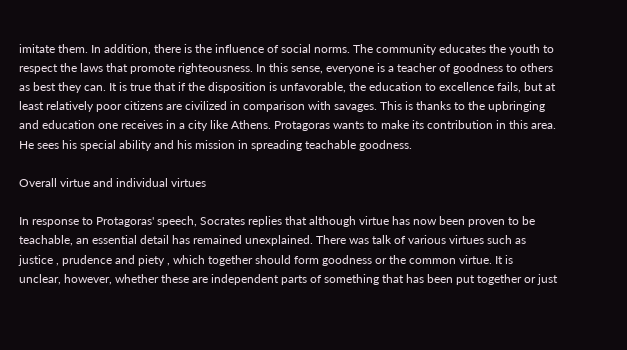imitate them. In addition, there is the influence of social norms. The community educates the youth to respect the laws that promote righteousness. In this sense, everyone is a teacher of goodness to others as best they can. It is true that if the disposition is unfavorable, the education to excellence fails, but at least relatively poor citizens are civilized in comparison with savages. This is thanks to the upbringing and education one receives in a city like Athens. Protagoras wants to make its contribution in this area. He sees his special ability and his mission in spreading teachable goodness.

Overall virtue and individual virtues

In response to Protagoras' speech, Socrates replies that although virtue has now been proven to be teachable, an essential detail has remained unexplained. There was talk of various virtues such as justice , prudence and piety , which together should form goodness or the common virtue. It is unclear, however, whether these are independent parts of something that has been put together or just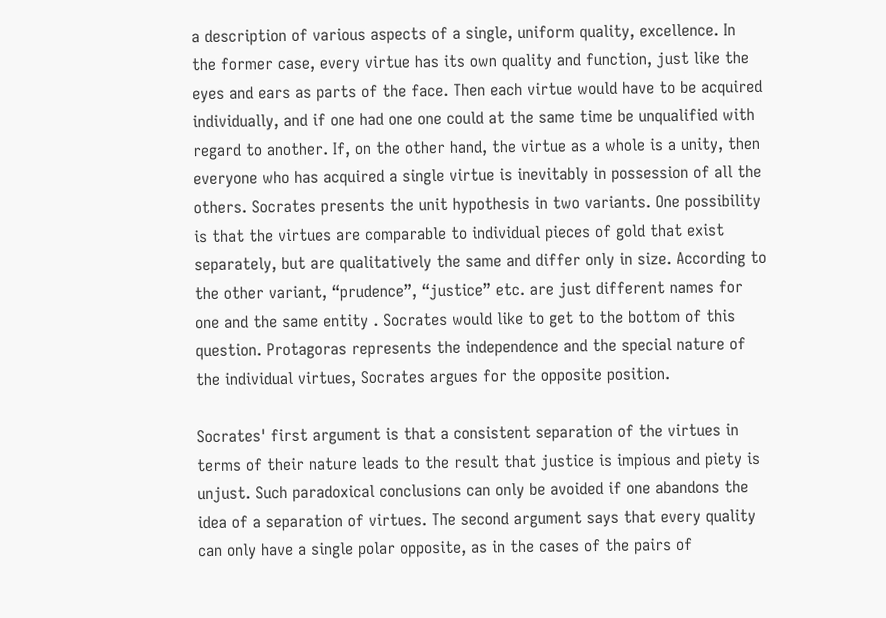a description of various aspects of a single, uniform quality, excellence. In the former case, every virtue has its own quality and function, just like the eyes and ears as parts of the face. Then each virtue would have to be acquired individually, and if one had one one could at the same time be unqualified with regard to another. If, on the other hand, the virtue as a whole is a unity, then everyone who has acquired a single virtue is inevitably in possession of all the others. Socrates presents the unit hypothesis in two variants. One possibility is that the virtues are comparable to individual pieces of gold that exist separately, but are qualitatively the same and differ only in size. According to the other variant, “prudence”, “justice” etc. are just different names for one and the same entity . Socrates would like to get to the bottom of this question. Protagoras represents the independence and the special nature of the individual virtues, Socrates argues for the opposite position.

Socrates' first argument is that a consistent separation of the virtues in terms of their nature leads to the result that justice is impious and piety is unjust. Such paradoxical conclusions can only be avoided if one abandons the idea of a separation of virtues. The second argument says that every quality can only have a single polar opposite, as in the cases of the pairs of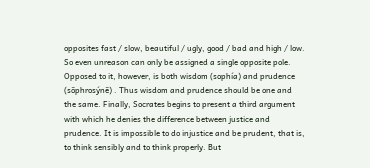opposites fast / slow, beautiful / ugly, good / bad and high / low. So even unreason can only be assigned a single opposite pole. Opposed to it, however, is both wisdom (sophía) and prudence (sōphrosýnē) . Thus wisdom and prudence should be one and the same. Finally, Socrates begins to present a third argument with which he denies the difference between justice and prudence. It is impossible to do injustice and be prudent, that is, to think sensibly and to think properly. But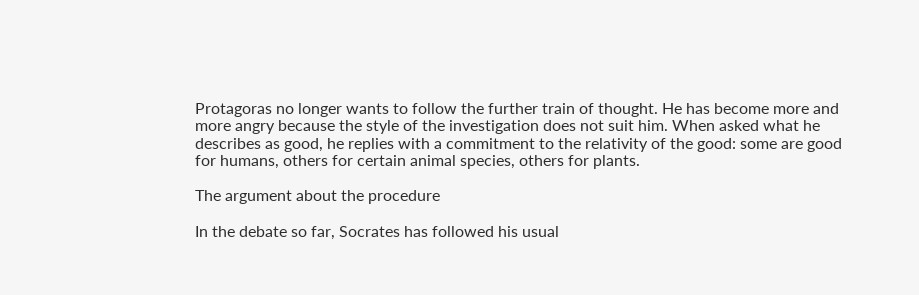Protagoras no longer wants to follow the further train of thought. He has become more and more angry because the style of the investigation does not suit him. When asked what he describes as good, he replies with a commitment to the relativity of the good: some are good for humans, others for certain animal species, others for plants.

The argument about the procedure

In the debate so far, Socrates has followed his usual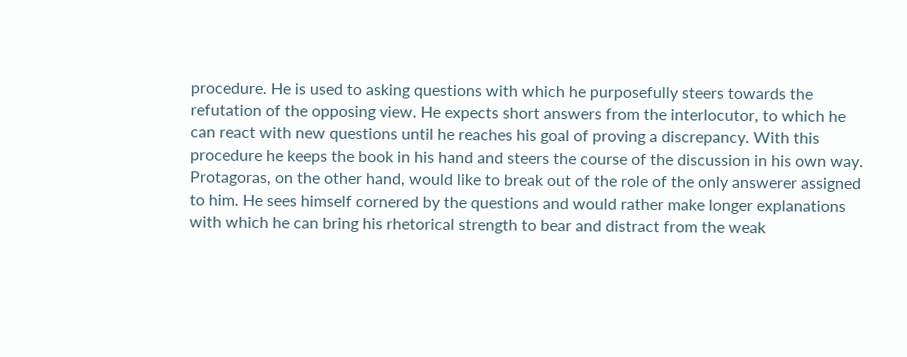procedure. He is used to asking questions with which he purposefully steers towards the refutation of the opposing view. He expects short answers from the interlocutor, to which he can react with new questions until he reaches his goal of proving a discrepancy. With this procedure he keeps the book in his hand and steers the course of the discussion in his own way. Protagoras, on the other hand, would like to break out of the role of the only answerer assigned to him. He sees himself cornered by the questions and would rather make longer explanations with which he can bring his rhetorical strength to bear and distract from the weak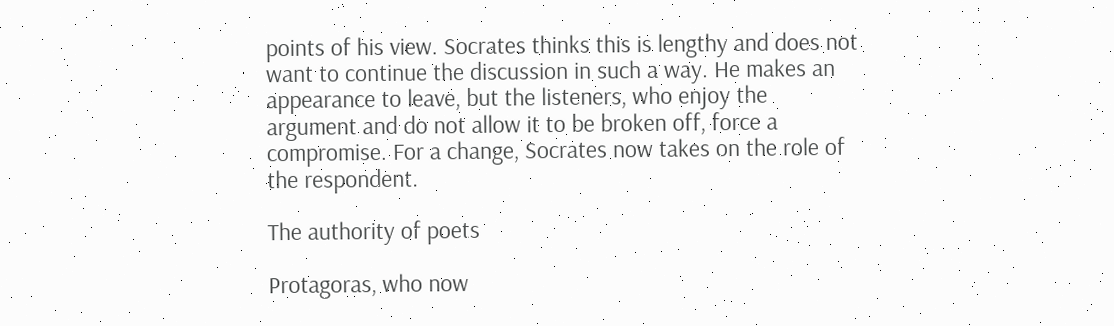points of his view. Socrates thinks this is lengthy and does not want to continue the discussion in such a way. He makes an appearance to leave, but the listeners, who enjoy the argument and do not allow it to be broken off, force a compromise. For a change, Socrates now takes on the role of the respondent.

The authority of poets

Protagoras, who now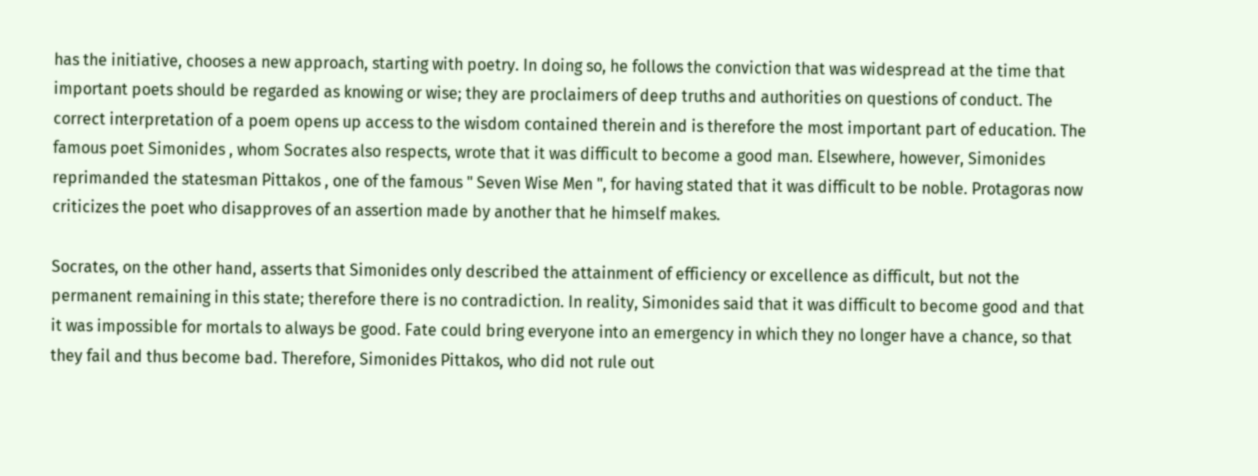has the initiative, chooses a new approach, starting with poetry. In doing so, he follows the conviction that was widespread at the time that important poets should be regarded as knowing or wise; they are proclaimers of deep truths and authorities on questions of conduct. The correct interpretation of a poem opens up access to the wisdom contained therein and is therefore the most important part of education. The famous poet Simonides , whom Socrates also respects, wrote that it was difficult to become a good man. Elsewhere, however, Simonides reprimanded the statesman Pittakos , one of the famous " Seven Wise Men ", for having stated that it was difficult to be noble. Protagoras now criticizes the poet who disapproves of an assertion made by another that he himself makes.

Socrates, on the other hand, asserts that Simonides only described the attainment of efficiency or excellence as difficult, but not the permanent remaining in this state; therefore there is no contradiction. In reality, Simonides said that it was difficult to become good and that it was impossible for mortals to always be good. Fate could bring everyone into an emergency in which they no longer have a chance, so that they fail and thus become bad. Therefore, Simonides Pittakos, who did not rule out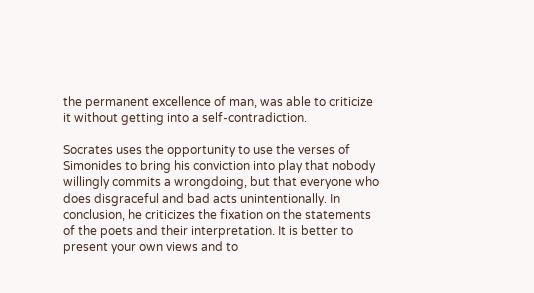the permanent excellence of man, was able to criticize it without getting into a self-contradiction.

Socrates uses the opportunity to use the verses of Simonides to bring his conviction into play that nobody willingly commits a wrongdoing, but that everyone who does disgraceful and bad acts unintentionally. In conclusion, he criticizes the fixation on the statements of the poets and their interpretation. It is better to present your own views and to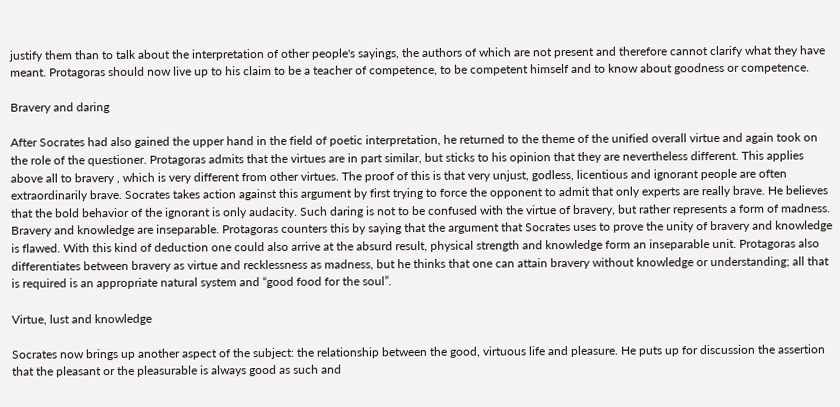justify them than to talk about the interpretation of other people's sayings, the authors of which are not present and therefore cannot clarify what they have meant. Protagoras should now live up to his claim to be a teacher of competence, to be competent himself and to know about goodness or competence.

Bravery and daring

After Socrates had also gained the upper hand in the field of poetic interpretation, he returned to the theme of the unified overall virtue and again took on the role of the questioner. Protagoras admits that the virtues are in part similar, but sticks to his opinion that they are nevertheless different. This applies above all to bravery , which is very different from other virtues. The proof of this is that very unjust, godless, licentious and ignorant people are often extraordinarily brave. Socrates takes action against this argument by first trying to force the opponent to admit that only experts are really brave. He believes that the bold behavior of the ignorant is only audacity. Such daring is not to be confused with the virtue of bravery, but rather represents a form of madness. Bravery and knowledge are inseparable. Protagoras counters this by saying that the argument that Socrates uses to prove the unity of bravery and knowledge is flawed. With this kind of deduction one could also arrive at the absurd result, physical strength and knowledge form an inseparable unit. Protagoras also differentiates between bravery as virtue and recklessness as madness, but he thinks that one can attain bravery without knowledge or understanding; all that is required is an appropriate natural system and “good food for the soul”.

Virtue, lust and knowledge

Socrates now brings up another aspect of the subject: the relationship between the good, virtuous life and pleasure. He puts up for discussion the assertion that the pleasant or the pleasurable is always good as such and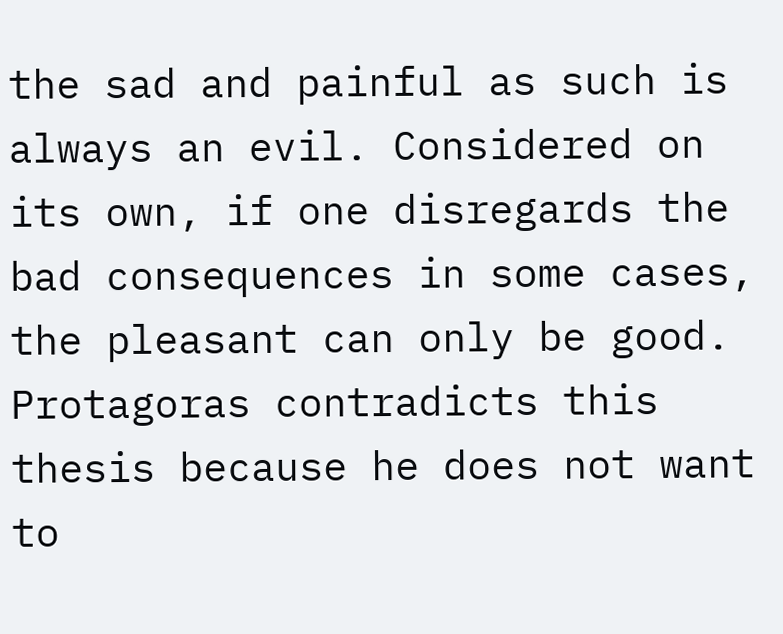the sad and painful as such is always an evil. Considered on its own, if one disregards the bad consequences in some cases, the pleasant can only be good. Protagoras contradicts this thesis because he does not want to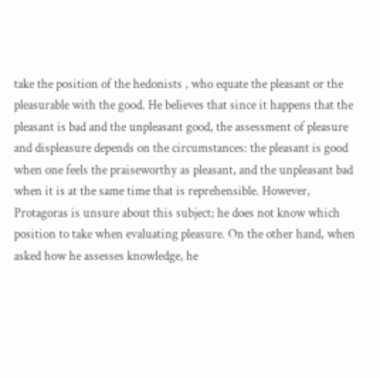take the position of the hedonists , who equate the pleasant or the pleasurable with the good. He believes that since it happens that the pleasant is bad and the unpleasant good, the assessment of pleasure and displeasure depends on the circumstances: the pleasant is good when one feels the praiseworthy as pleasant, and the unpleasant bad when it is at the same time that is reprehensible. However, Protagoras is unsure about this subject; he does not know which position to take when evaluating pleasure. On the other hand, when asked how he assesses knowledge, he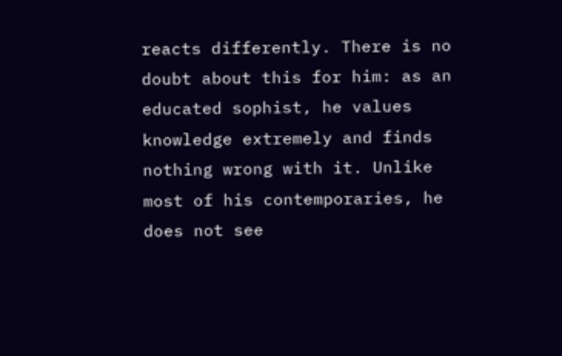reacts differently. There is no doubt about this for him: as an educated sophist, he values knowledge extremely and finds nothing wrong with it. Unlike most of his contemporaries, he does not see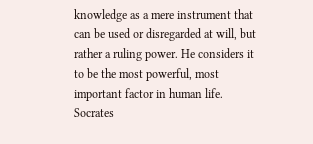knowledge as a mere instrument that can be used or disregarded at will, but rather a ruling power. He considers it to be the most powerful, most important factor in human life. Socrates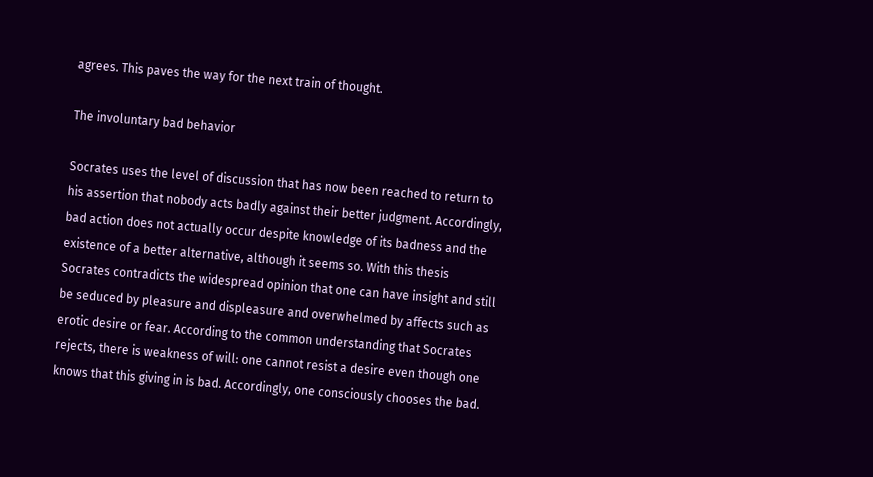agrees. This paves the way for the next train of thought.

The involuntary bad behavior

Socrates uses the level of discussion that has now been reached to return to his assertion that nobody acts badly against their better judgment. Accordingly, bad action does not actually occur despite knowledge of its badness and the existence of a better alternative, although it seems so. With this thesis Socrates contradicts the widespread opinion that one can have insight and still be seduced by pleasure and displeasure and overwhelmed by affects such as erotic desire or fear. According to the common understanding that Socrates rejects, there is weakness of will: one cannot resist a desire even though one knows that this giving in is bad. Accordingly, one consciously chooses the bad.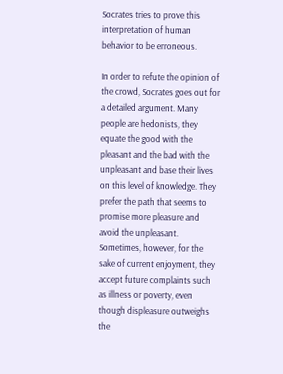Socrates tries to prove this interpretation of human behavior to be erroneous.

In order to refute the opinion of the crowd, Socrates goes out for a detailed argument. Many people are hedonists, they equate the good with the pleasant and the bad with the unpleasant and base their lives on this level of knowledge. They prefer the path that seems to promise more pleasure and avoid the unpleasant. Sometimes, however, for the sake of current enjoyment, they accept future complaints such as illness or poverty, even though displeasure outweighs the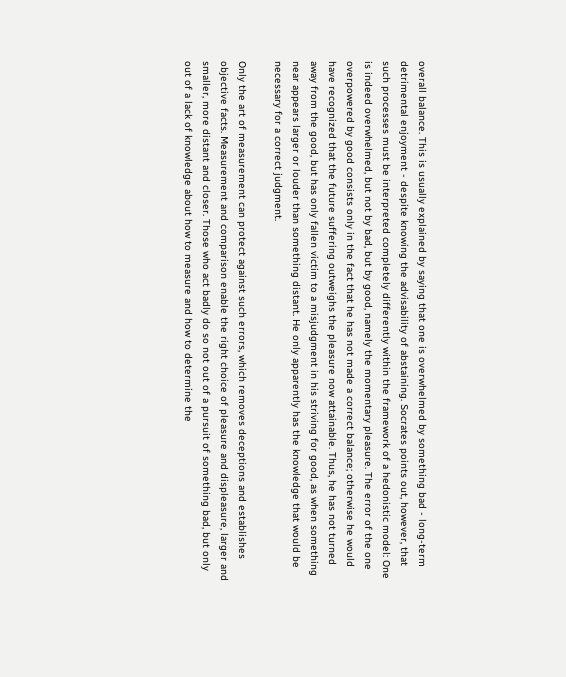overall balance. This is usually explained by saying that one is overwhelmed by something bad - long-term detrimental enjoyment - despite knowing the advisability of abstaining. Socrates points out, however, that such processes must be interpreted completely differently within the framework of a hedonistic model: One is indeed overwhelmed, but not by bad, but by good, namely the momentary pleasure. The error of the one overpowered by good consists only in the fact that he has not made a correct balance; otherwise he would have recognized that the future suffering outweighs the pleasure now attainable. Thus, he has not turned away from the good, but has only fallen victim to a misjudgment in his striving for good, as when something near appears larger or louder than something distant. He only apparently has the knowledge that would be necessary for a correct judgment.

Only the art of measurement can protect against such errors, which removes deceptions and establishes objective facts. Measurement and comparison enable the right choice of pleasure and displeasure, larger and smaller, more distant and closer. Those who act badly do so not out of a pursuit of something bad, but only out of a lack of knowledge about how to measure and how to determine the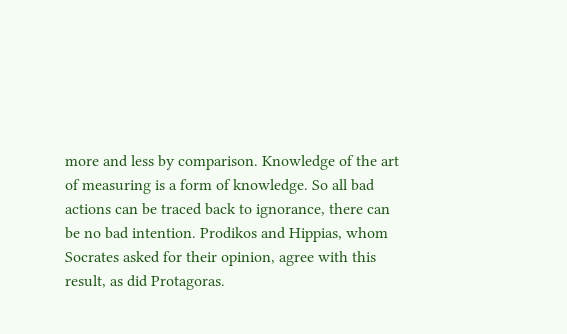more and less by comparison. Knowledge of the art of measuring is a form of knowledge. So all bad actions can be traced back to ignorance, there can be no bad intention. Prodikos and Hippias, whom Socrates asked for their opinion, agree with this result, as did Protagoras.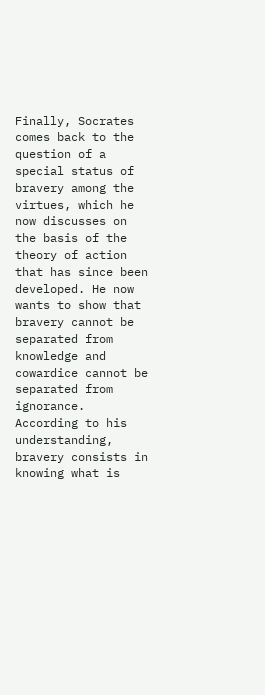Finally, Socrates comes back to the question of a special status of bravery among the virtues, which he now discusses on the basis of the theory of action that has since been developed. He now wants to show that bravery cannot be separated from knowledge and cowardice cannot be separated from ignorance. According to his understanding, bravery consists in knowing what is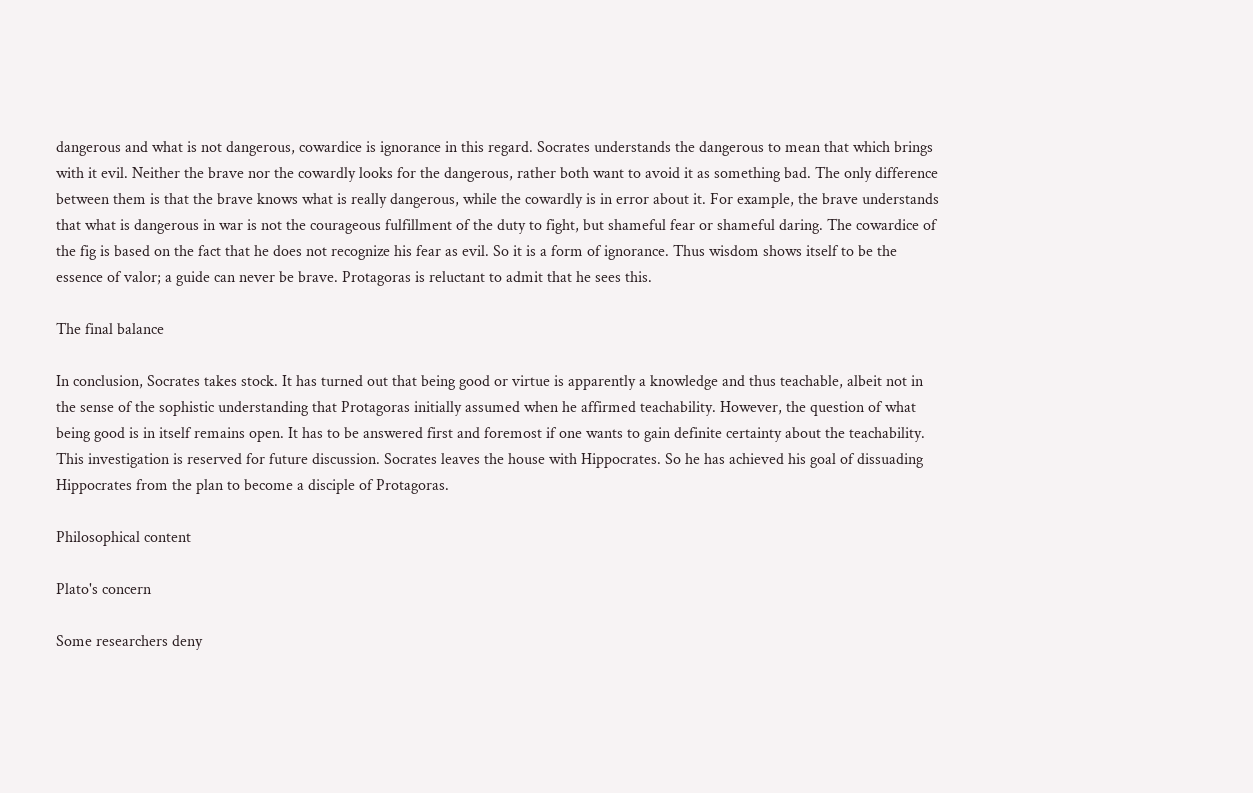dangerous and what is not dangerous, cowardice is ignorance in this regard. Socrates understands the dangerous to mean that which brings with it evil. Neither the brave nor the cowardly looks for the dangerous, rather both want to avoid it as something bad. The only difference between them is that the brave knows what is really dangerous, while the cowardly is in error about it. For example, the brave understands that what is dangerous in war is not the courageous fulfillment of the duty to fight, but shameful fear or shameful daring. The cowardice of the fig is based on the fact that he does not recognize his fear as evil. So it is a form of ignorance. Thus wisdom shows itself to be the essence of valor; a guide can never be brave. Protagoras is reluctant to admit that he sees this.

The final balance

In conclusion, Socrates takes stock. It has turned out that being good or virtue is apparently a knowledge and thus teachable, albeit not in the sense of the sophistic understanding that Protagoras initially assumed when he affirmed teachability. However, the question of what being good is in itself remains open. It has to be answered first and foremost if one wants to gain definite certainty about the teachability. This investigation is reserved for future discussion. Socrates leaves the house with Hippocrates. So he has achieved his goal of dissuading Hippocrates from the plan to become a disciple of Protagoras.

Philosophical content

Plato's concern

Some researchers deny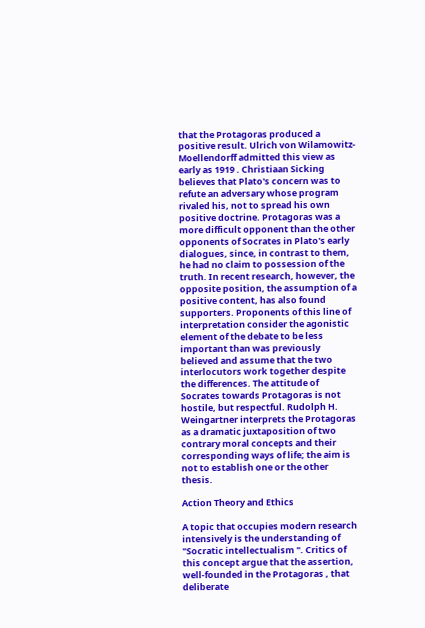that the Protagoras produced a positive result. Ulrich von Wilamowitz-Moellendorff admitted this view as early as 1919 . Christiaan Sicking believes that Plato's concern was to refute an adversary whose program rivaled his, not to spread his own positive doctrine. Protagoras was a more difficult opponent than the other opponents of Socrates in Plato's early dialogues, since, in contrast to them, he had no claim to possession of the truth. In recent research, however, the opposite position, the assumption of a positive content, has also found supporters. Proponents of this line of interpretation consider the agonistic element of the debate to be less important than was previously believed and assume that the two interlocutors work together despite the differences. The attitude of Socrates towards Protagoras is not hostile, but respectful. Rudolph H. Weingartner interprets the Protagoras as a dramatic juxtaposition of two contrary moral concepts and their corresponding ways of life; the aim is not to establish one or the other thesis.

Action Theory and Ethics

A topic that occupies modern research intensively is the understanding of "Socratic intellectualism ". Critics of this concept argue that the assertion, well-founded in the Protagoras , that deliberate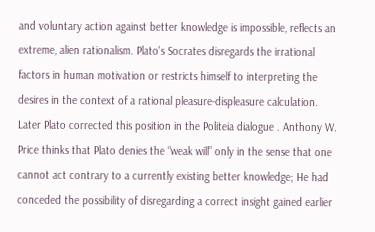and voluntary action against better knowledge is impossible, reflects an extreme, alien rationalism. Plato's Socrates disregards the irrational factors in human motivation or restricts himself to interpreting the desires in the context of a rational pleasure-displeasure calculation. Later Plato corrected this position in the Politeia dialogue . Anthony W. Price thinks that Plato denies the “weak will” only in the sense that one cannot act contrary to a currently existing better knowledge; He had conceded the possibility of disregarding a correct insight gained earlier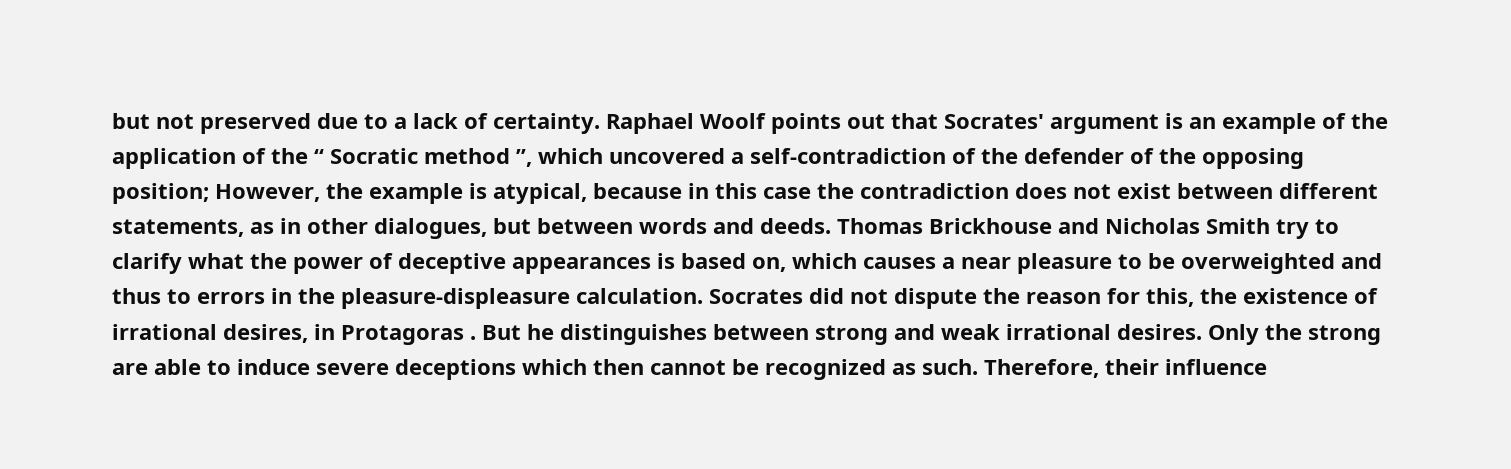but not preserved due to a lack of certainty. Raphael Woolf points out that Socrates' argument is an example of the application of the “ Socratic method ”, which uncovered a self-contradiction of the defender of the opposing position; However, the example is atypical, because in this case the contradiction does not exist between different statements, as in other dialogues, but between words and deeds. Thomas Brickhouse and Nicholas Smith try to clarify what the power of deceptive appearances is based on, which causes a near pleasure to be overweighted and thus to errors in the pleasure-displeasure calculation. Socrates did not dispute the reason for this, the existence of irrational desires, in Protagoras . But he distinguishes between strong and weak irrational desires. Only the strong are able to induce severe deceptions which then cannot be recognized as such. Therefore, their influence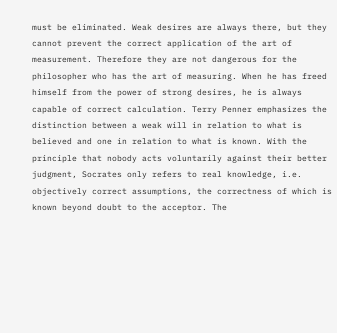must be eliminated. Weak desires are always there, but they cannot prevent the correct application of the art of measurement. Therefore they are not dangerous for the philosopher who has the art of measuring. When he has freed himself from the power of strong desires, he is always capable of correct calculation. Terry Penner emphasizes the distinction between a weak will in relation to what is believed and one in relation to what is known. With the principle that nobody acts voluntarily against their better judgment, Socrates only refers to real knowledge, i.e. objectively correct assumptions, the correctness of which is known beyond doubt to the acceptor. The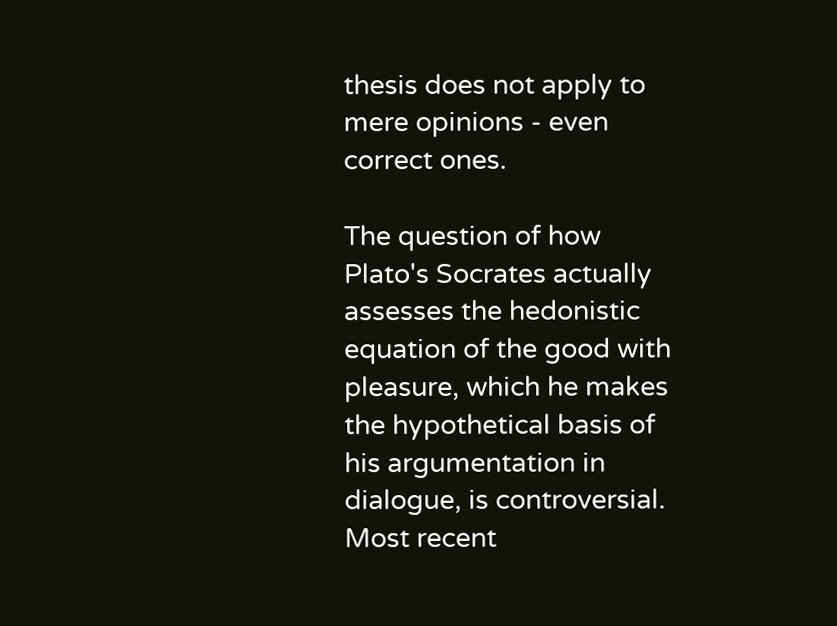thesis does not apply to mere opinions - even correct ones.

The question of how Plato's Socrates actually assesses the hedonistic equation of the good with pleasure, which he makes the hypothetical basis of his argumentation in dialogue, is controversial. Most recent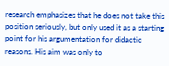research emphasizes that he does not take this position seriously, but only used it as a starting point for his argumentation for didactic reasons. His aim was only to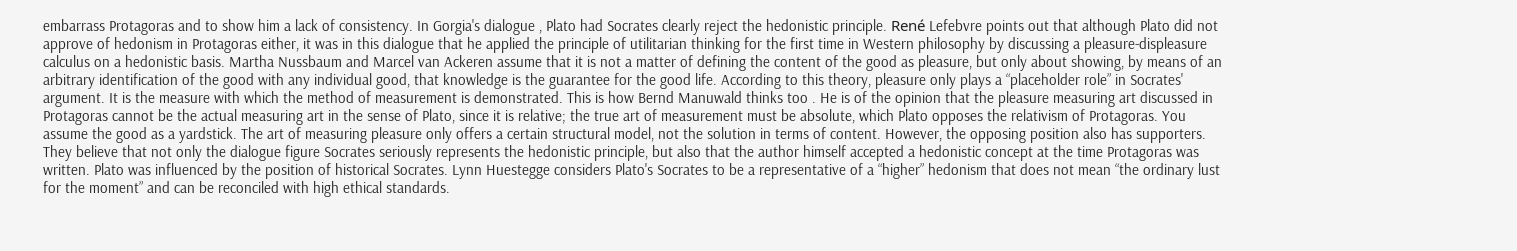embarrass Protagoras and to show him a lack of consistency. In Gorgia's dialogue , Plato had Socrates clearly reject the hedonistic principle. René Lefebvre points out that although Plato did not approve of hedonism in Protagoras either, it was in this dialogue that he applied the principle of utilitarian thinking for the first time in Western philosophy by discussing a pleasure-displeasure calculus on a hedonistic basis. Martha Nussbaum and Marcel van Ackeren assume that it is not a matter of defining the content of the good as pleasure, but only about showing, by means of an arbitrary identification of the good with any individual good, that knowledge is the guarantee for the good life. According to this theory, pleasure only plays a “placeholder role” in Socrates' argument. It is the measure with which the method of measurement is demonstrated. This is how Bernd Manuwald thinks too . He is of the opinion that the pleasure measuring art discussed in Protagoras cannot be the actual measuring art in the sense of Plato, since it is relative; the true art of measurement must be absolute, which Plato opposes the relativism of Protagoras. You assume the good as a yardstick. The art of measuring pleasure only offers a certain structural model, not the solution in terms of content. However, the opposing position also has supporters. They believe that not only the dialogue figure Socrates seriously represents the hedonistic principle, but also that the author himself accepted a hedonistic concept at the time Protagoras was written. Plato was influenced by the position of historical Socrates. Lynn Huestegge considers Plato's Socrates to be a representative of a “higher” hedonism that does not mean “the ordinary lust for the moment” and can be reconciled with high ethical standards.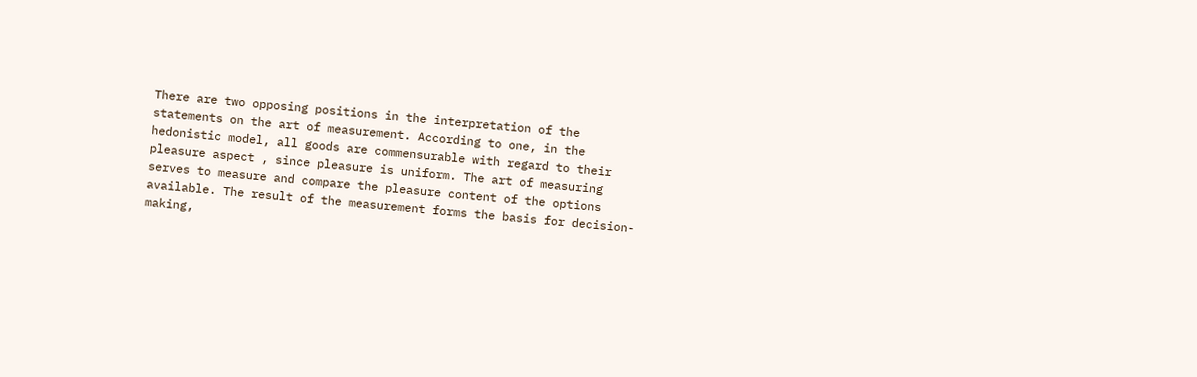There are two opposing positions in the interpretation of the statements on the art of measurement. According to one, in the hedonistic model, all goods are commensurable with regard to their pleasure aspect , since pleasure is uniform. The art of measuring serves to measure and compare the pleasure content of the options available. The result of the measurement forms the basis for decision-making,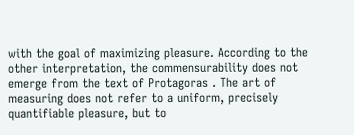with the goal of maximizing pleasure. According to the other interpretation, the commensurability does not emerge from the text of Protagoras . The art of measuring does not refer to a uniform, precisely quantifiable pleasure, but to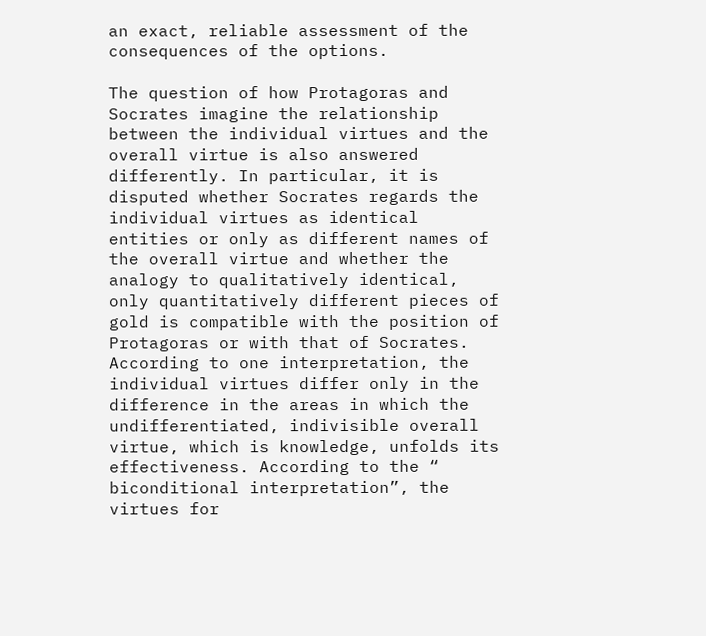an exact, reliable assessment of the consequences of the options.

The question of how Protagoras and Socrates imagine the relationship between the individual virtues and the overall virtue is also answered differently. In particular, it is disputed whether Socrates regards the individual virtues as identical entities or only as different names of the overall virtue and whether the analogy to qualitatively identical, only quantitatively different pieces of gold is compatible with the position of Protagoras or with that of Socrates. According to one interpretation, the individual virtues differ only in the difference in the areas in which the undifferentiated, indivisible overall virtue, which is knowledge, unfolds its effectiveness. According to the “ biconditional interpretation”, the virtues for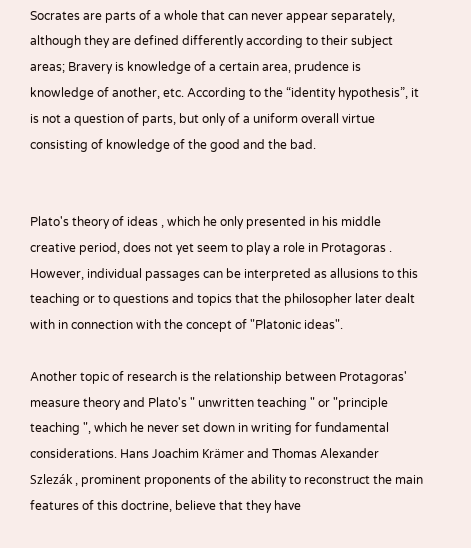Socrates are parts of a whole that can never appear separately, although they are defined differently according to their subject areas; Bravery is knowledge of a certain area, prudence is knowledge of another, etc. According to the “identity hypothesis”, it is not a question of parts, but only of a uniform overall virtue consisting of knowledge of the good and the bad.


Plato's theory of ideas , which he only presented in his middle creative period, does not yet seem to play a role in Protagoras . However, individual passages can be interpreted as allusions to this teaching or to questions and topics that the philosopher later dealt with in connection with the concept of "Platonic ideas".

Another topic of research is the relationship between Protagoras' measure theory and Plato's " unwritten teaching " or "principle teaching ", which he never set down in writing for fundamental considerations. Hans Joachim Krämer and Thomas Alexander Szlezák , prominent proponents of the ability to reconstruct the main features of this doctrine, believe that they have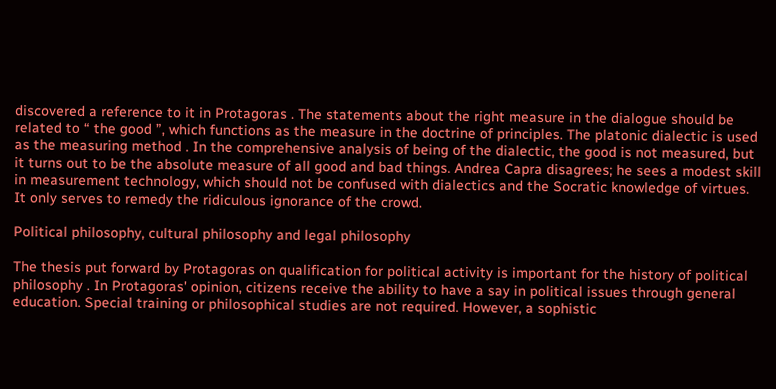discovered a reference to it in Protagoras . The statements about the right measure in the dialogue should be related to “ the good ”, which functions as the measure in the doctrine of principles. The platonic dialectic is used as the measuring method . In the comprehensive analysis of being of the dialectic, the good is not measured, but it turns out to be the absolute measure of all good and bad things. Andrea Capra disagrees; he sees a modest skill in measurement technology, which should not be confused with dialectics and the Socratic knowledge of virtues. It only serves to remedy the ridiculous ignorance of the crowd.

Political philosophy, cultural philosophy and legal philosophy

The thesis put forward by Protagoras on qualification for political activity is important for the history of political philosophy . In Protagoras' opinion, citizens receive the ability to have a say in political issues through general education. Special training or philosophical studies are not required. However, a sophistic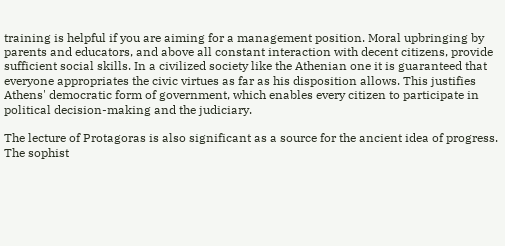training is helpful if you are aiming for a management position. Moral upbringing by parents and educators, and above all constant interaction with decent citizens, provide sufficient social skills. In a civilized society like the Athenian one it is guaranteed that everyone appropriates the civic virtues as far as his disposition allows. This justifies Athens' democratic form of government, which enables every citizen to participate in political decision-making and the judiciary.

The lecture of Protagoras is also significant as a source for the ancient idea of progress. The sophist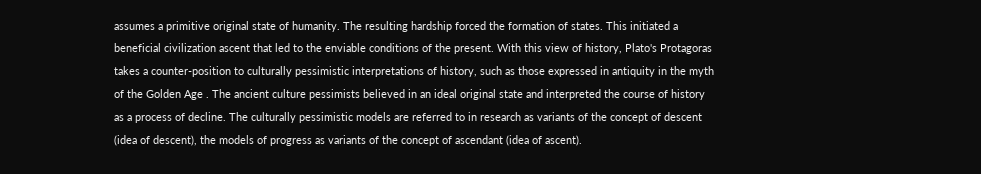assumes a primitive original state of humanity. The resulting hardship forced the formation of states. This initiated a beneficial civilization ascent that led to the enviable conditions of the present. With this view of history, Plato's Protagoras takes a counter-position to culturally pessimistic interpretations of history, such as those expressed in antiquity in the myth of the Golden Age . The ancient culture pessimists believed in an ideal original state and interpreted the course of history as a process of decline. The culturally pessimistic models are referred to in research as variants of the concept of descent (idea of descent), the models of progress as variants of the concept of ascendant (idea of ascent).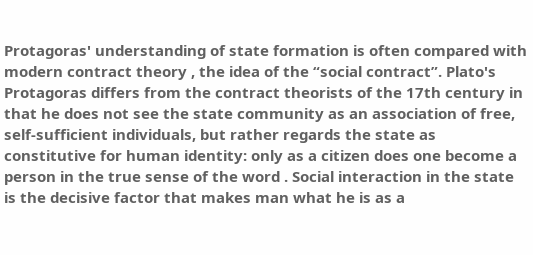Protagoras' understanding of state formation is often compared with modern contract theory , the idea of the “social contract”. Plato's Protagoras differs from the contract theorists of the 17th century in that he does not see the state community as an association of free, self-sufficient individuals, but rather regards the state as constitutive for human identity: only as a citizen does one become a person in the true sense of the word . Social interaction in the state is the decisive factor that makes man what he is as a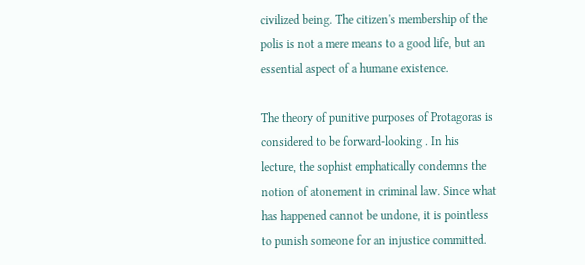civilized being. The citizen's membership of the polis is not a mere means to a good life, but an essential aspect of a humane existence.

The theory of punitive purposes of Protagoras is considered to be forward-looking . In his lecture, the sophist emphatically condemns the notion of atonement in criminal law. Since what has happened cannot be undone, it is pointless to punish someone for an injustice committed.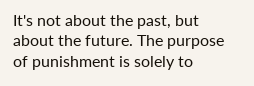It's not about the past, but about the future. The purpose of punishment is solely to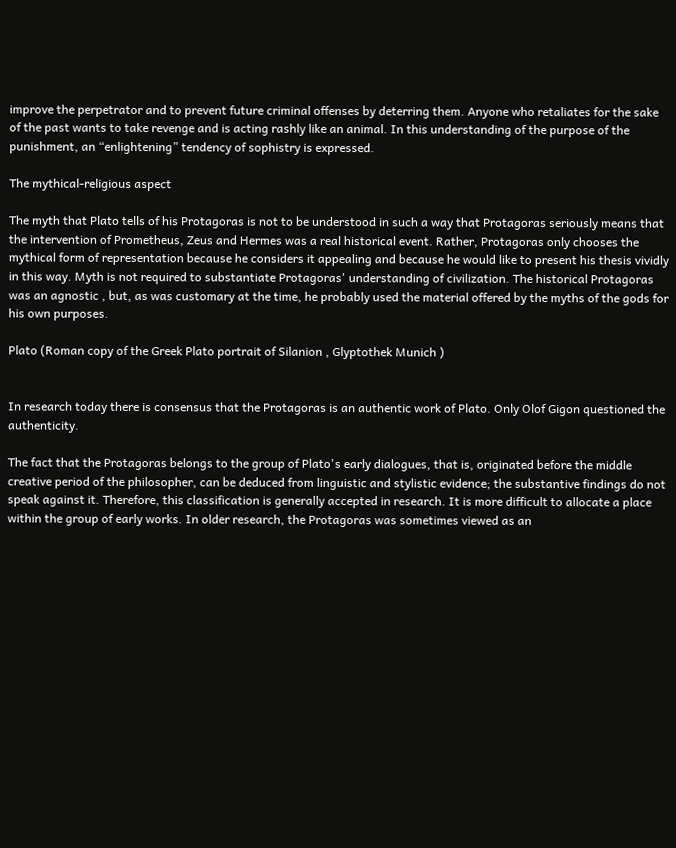improve the perpetrator and to prevent future criminal offenses by deterring them. Anyone who retaliates for the sake of the past wants to take revenge and is acting rashly like an animal. In this understanding of the purpose of the punishment, an “enlightening” tendency of sophistry is expressed.

The mythical-religious aspect

The myth that Plato tells of his Protagoras is not to be understood in such a way that Protagoras seriously means that the intervention of Prometheus, Zeus and Hermes was a real historical event. Rather, Protagoras only chooses the mythical form of representation because he considers it appealing and because he would like to present his thesis vividly in this way. Myth is not required to substantiate Protagoras' understanding of civilization. The historical Protagoras was an agnostic , but, as was customary at the time, he probably used the material offered by the myths of the gods for his own purposes.

Plato (Roman copy of the Greek Plato portrait of Silanion , Glyptothek Munich )


In research today there is consensus that the Protagoras is an authentic work of Plato. Only Olof Gigon questioned the authenticity.

The fact that the Protagoras belongs to the group of Plato's early dialogues, that is, originated before the middle creative period of the philosopher, can be deduced from linguistic and stylistic evidence; the substantive findings do not speak against it. Therefore, this classification is generally accepted in research. It is more difficult to allocate a place within the group of early works. In older research, the Protagoras was sometimes viewed as an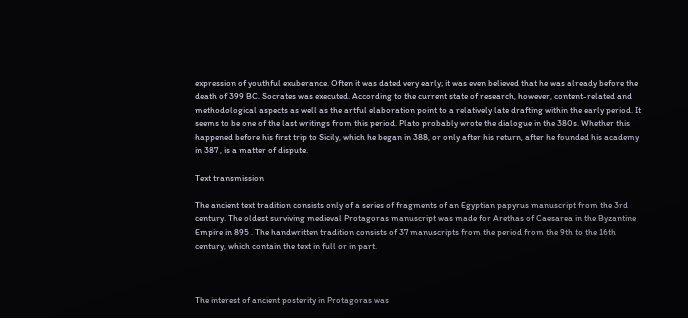expression of youthful exuberance. Often it was dated very early; it was even believed that he was already before the death of 399 BC. Socrates was executed. According to the current state of research, however, content-related and methodological aspects as well as the artful elaboration point to a relatively late drafting within the early period. It seems to be one of the last writings from this period. Plato probably wrote the dialogue in the 380s. Whether this happened before his first trip to Sicily, which he began in 388, or only after his return, after he founded his academy in 387 , is a matter of dispute.

Text transmission

The ancient text tradition consists only of a series of fragments of an Egyptian papyrus manuscript from the 3rd century. The oldest surviving medieval Protagoras manuscript was made for Arethas of Caesarea in the Byzantine Empire in 895 . The handwritten tradition consists of 37 manuscripts from the period from the 9th to the 16th century, which contain the text in full or in part.



The interest of ancient posterity in Protagoras was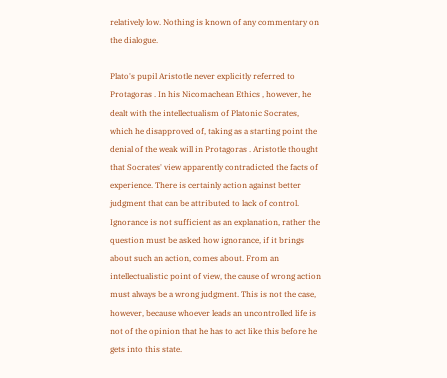relatively low. Nothing is known of any commentary on the dialogue.

Plato's pupil Aristotle never explicitly referred to Protagoras . In his Nicomachean Ethics , however, he dealt with the intellectualism of Platonic Socrates, which he disapproved of, taking as a starting point the denial of the weak will in Protagoras . Aristotle thought that Socrates' view apparently contradicted the facts of experience. There is certainly action against better judgment that can be attributed to lack of control. Ignorance is not sufficient as an explanation, rather the question must be asked how ignorance, if it brings about such an action, comes about. From an intellectualistic point of view, the cause of wrong action must always be a wrong judgment. This is not the case, however, because whoever leads an uncontrolled life is not of the opinion that he has to act like this before he gets into this state.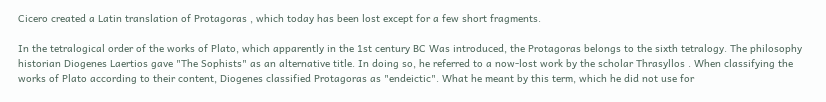Cicero created a Latin translation of Protagoras , which today has been lost except for a few short fragments.

In the tetralogical order of the works of Plato, which apparently in the 1st century BC Was introduced, the Protagoras belongs to the sixth tetralogy. The philosophy historian Diogenes Laertios gave "The Sophists" as an alternative title. In doing so, he referred to a now-lost work by the scholar Thrasyllos . When classifying the works of Plato according to their content, Diogenes classified Protagoras as "endeictic". What he meant by this term, which he did not use for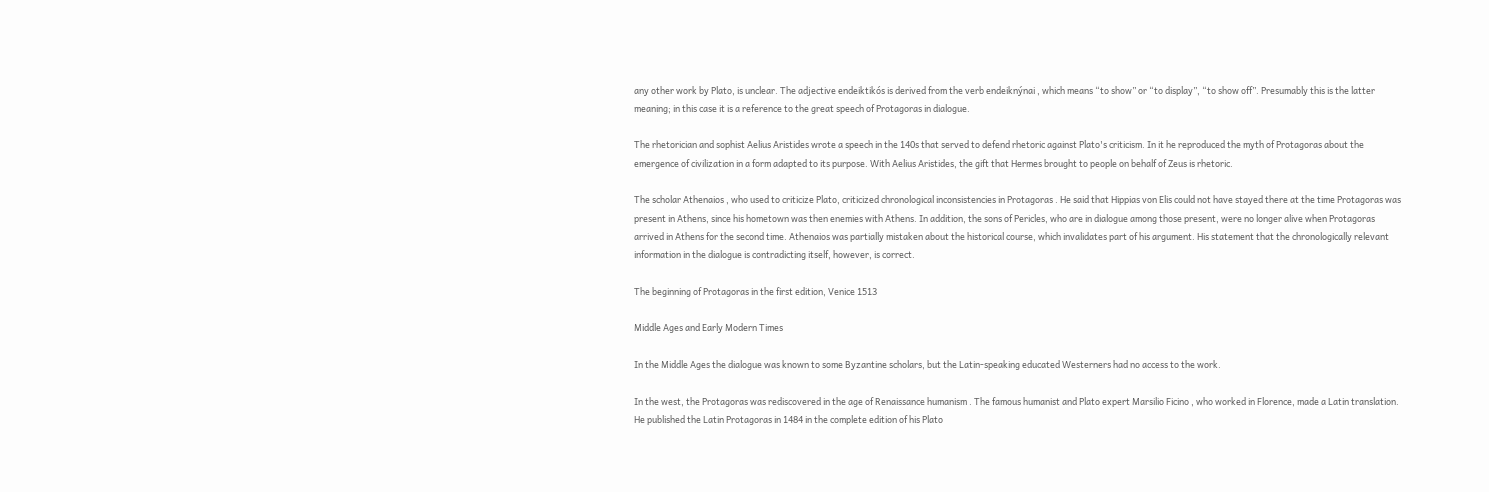any other work by Plato, is unclear. The adjective endeiktikós is derived from the verb endeiknýnai , which means “to show” or “to display”, “to show off”. Presumably this is the latter meaning; in this case it is a reference to the great speech of Protagoras in dialogue.

The rhetorician and sophist Aelius Aristides wrote a speech in the 140s that served to defend rhetoric against Plato's criticism. In it he reproduced the myth of Protagoras about the emergence of civilization in a form adapted to its purpose. With Aelius Aristides, the gift that Hermes brought to people on behalf of Zeus is rhetoric.

The scholar Athenaios , who used to criticize Plato, criticized chronological inconsistencies in Protagoras . He said that Hippias von Elis could not have stayed there at the time Protagoras was present in Athens, since his hometown was then enemies with Athens. In addition, the sons of Pericles, who are in dialogue among those present, were no longer alive when Protagoras arrived in Athens for the second time. Athenaios was partially mistaken about the historical course, which invalidates part of his argument. His statement that the chronologically relevant information in the dialogue is contradicting itself, however, is correct.

The beginning of Protagoras in the first edition, Venice 1513

Middle Ages and Early Modern Times

In the Middle Ages the dialogue was known to some Byzantine scholars, but the Latin-speaking educated Westerners had no access to the work.

In the west, the Protagoras was rediscovered in the age of Renaissance humanism . The famous humanist and Plato expert Marsilio Ficino , who worked in Florence, made a Latin translation. He published the Latin Protagoras in 1484 in the complete edition of his Plato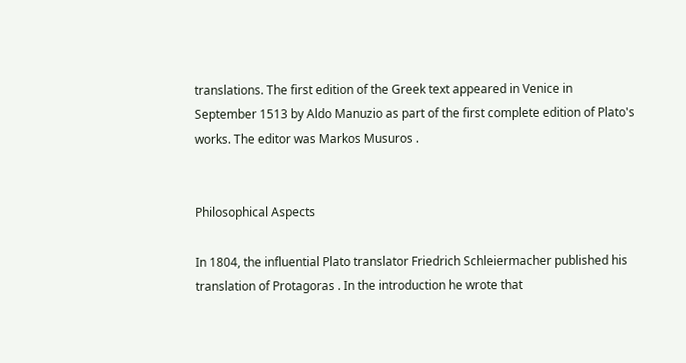translations. The first edition of the Greek text appeared in Venice in September 1513 by Aldo Manuzio as part of the first complete edition of Plato's works. The editor was Markos Musuros .


Philosophical Aspects

In 1804, the influential Plato translator Friedrich Schleiermacher published his translation of Protagoras . In the introduction he wrote that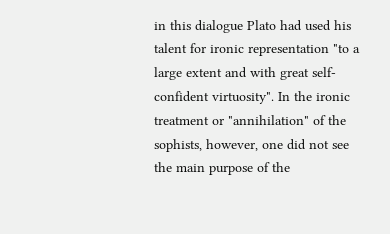in this dialogue Plato had used his talent for ironic representation "to a large extent and with great self-confident virtuosity". In the ironic treatment or "annihilation" of the sophists, however, one did not see the main purpose of the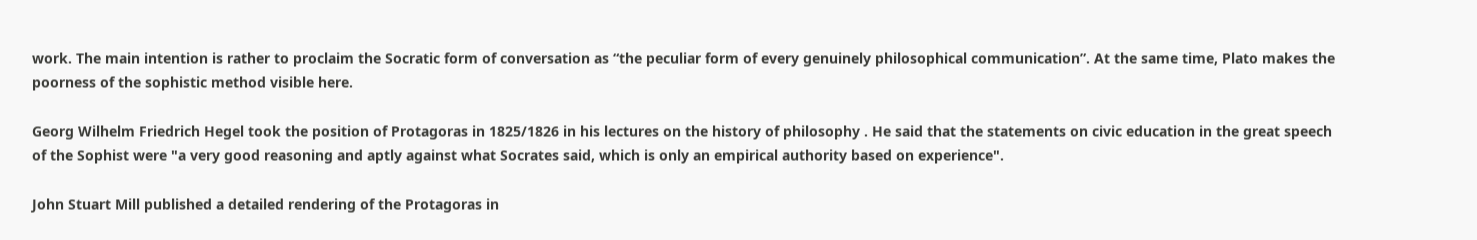work. The main intention is rather to proclaim the Socratic form of conversation as “the peculiar form of every genuinely philosophical communication”. At the same time, Plato makes the poorness of the sophistic method visible here.

Georg Wilhelm Friedrich Hegel took the position of Protagoras in 1825/1826 in his lectures on the history of philosophy . He said that the statements on civic education in the great speech of the Sophist were "a very good reasoning and aptly against what Socrates said, which is only an empirical authority based on experience".

John Stuart Mill published a detailed rendering of the Protagoras in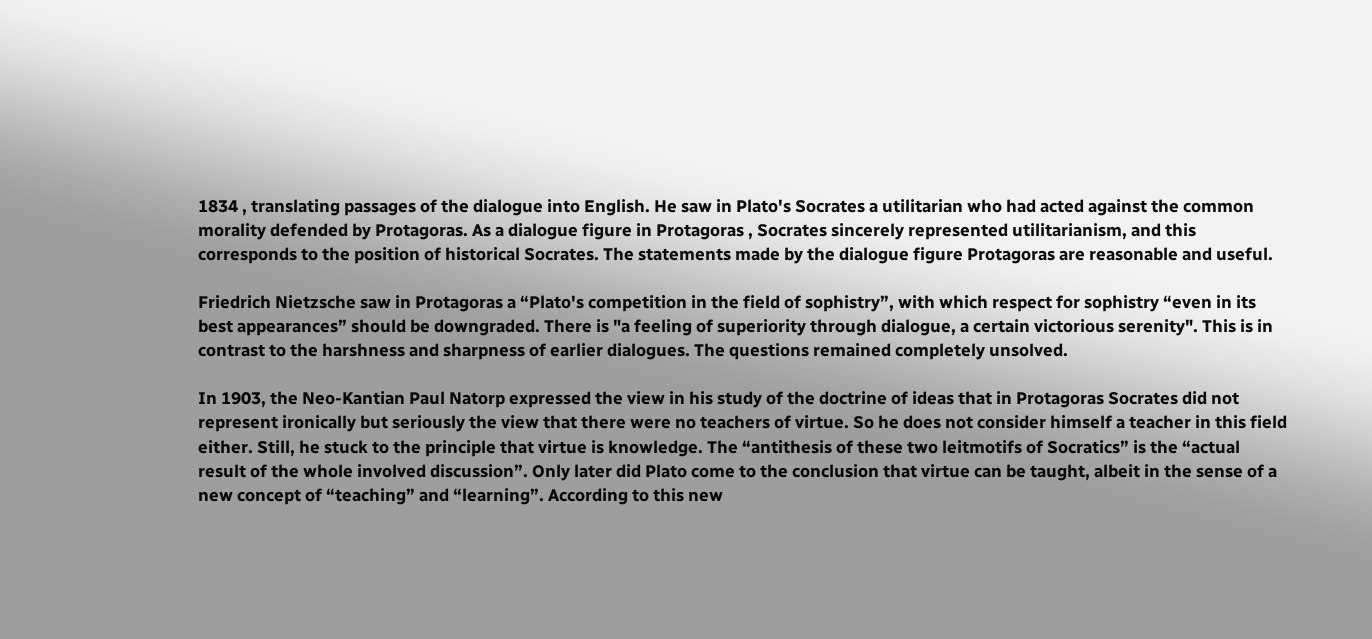1834 , translating passages of the dialogue into English. He saw in Plato's Socrates a utilitarian who had acted against the common morality defended by Protagoras. As a dialogue figure in Protagoras , Socrates sincerely represented utilitarianism, and this corresponds to the position of historical Socrates. The statements made by the dialogue figure Protagoras are reasonable and useful.

Friedrich Nietzsche saw in Protagoras a “Plato's competition in the field of sophistry”, with which respect for sophistry “even in its best appearances” should be downgraded. There is "a feeling of superiority through dialogue, a certain victorious serenity". This is in contrast to the harshness and sharpness of earlier dialogues. The questions remained completely unsolved.

In 1903, the Neo-Kantian Paul Natorp expressed the view in his study of the doctrine of ideas that in Protagoras Socrates did not represent ironically but seriously the view that there were no teachers of virtue. So he does not consider himself a teacher in this field either. Still, he stuck to the principle that virtue is knowledge. The “antithesis of these two leitmotifs of Socratics” is the “actual result of the whole involved discussion”. Only later did Plato come to the conclusion that virtue can be taught, albeit in the sense of a new concept of “teaching” and “learning”. According to this new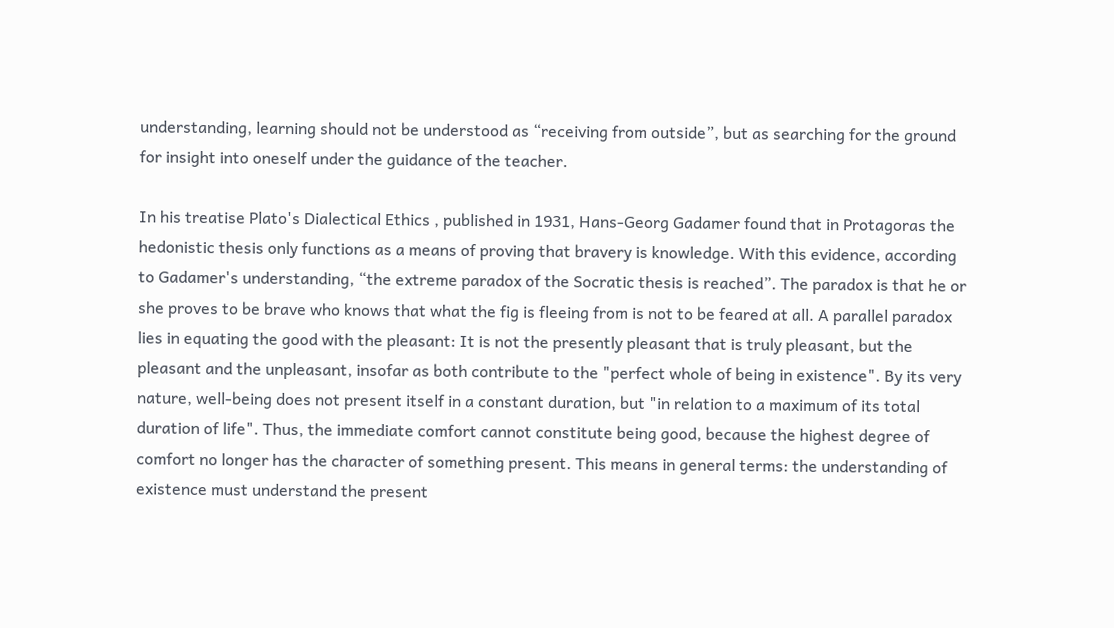understanding, learning should not be understood as “receiving from outside”, but as searching for the ground for insight into oneself under the guidance of the teacher.

In his treatise Plato's Dialectical Ethics , published in 1931, Hans-Georg Gadamer found that in Protagoras the hedonistic thesis only functions as a means of proving that bravery is knowledge. With this evidence, according to Gadamer's understanding, “the extreme paradox of the Socratic thesis is reached”. The paradox is that he or she proves to be brave who knows that what the fig is fleeing from is not to be feared at all. A parallel paradox lies in equating the good with the pleasant: It is not the presently pleasant that is truly pleasant, but the pleasant and the unpleasant, insofar as both contribute to the "perfect whole of being in existence". By its very nature, well-being does not present itself in a constant duration, but "in relation to a maximum of its total duration of life". Thus, the immediate comfort cannot constitute being good, because the highest degree of comfort no longer has the character of something present. This means in general terms: the understanding of existence must understand the present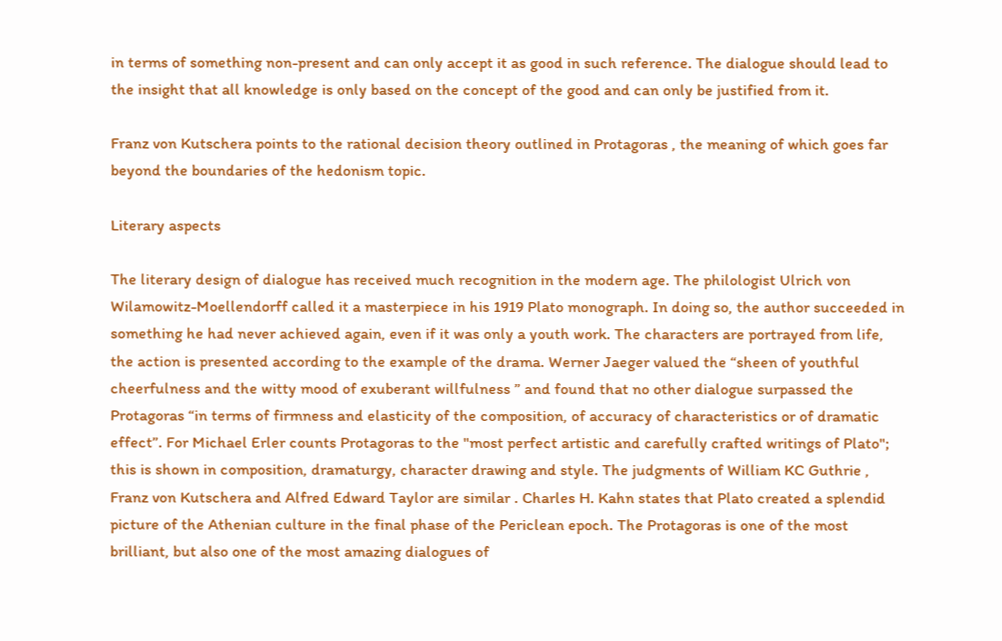in terms of something non-present and can only accept it as good in such reference. The dialogue should lead to the insight that all knowledge is only based on the concept of the good and can only be justified from it.

Franz von Kutschera points to the rational decision theory outlined in Protagoras , the meaning of which goes far beyond the boundaries of the hedonism topic.

Literary aspects

The literary design of dialogue has received much recognition in the modern age. The philologist Ulrich von Wilamowitz-Moellendorff called it a masterpiece in his 1919 Plato monograph. In doing so, the author succeeded in something he had never achieved again, even if it was only a youth work. The characters are portrayed from life, the action is presented according to the example of the drama. Werner Jaeger valued the “sheen of youthful cheerfulness and the witty mood of exuberant willfulness ” and found that no other dialogue surpassed the Protagoras “in terms of firmness and elasticity of the composition, of accuracy of characteristics or of dramatic effect”. For Michael Erler counts Protagoras to the "most perfect artistic and carefully crafted writings of Plato"; this is shown in composition, dramaturgy, character drawing and style. The judgments of William KC Guthrie , Franz von Kutschera and Alfred Edward Taylor are similar . Charles H. Kahn states that Plato created a splendid picture of the Athenian culture in the final phase of the Periclean epoch. The Protagoras is one of the most brilliant, but also one of the most amazing dialogues of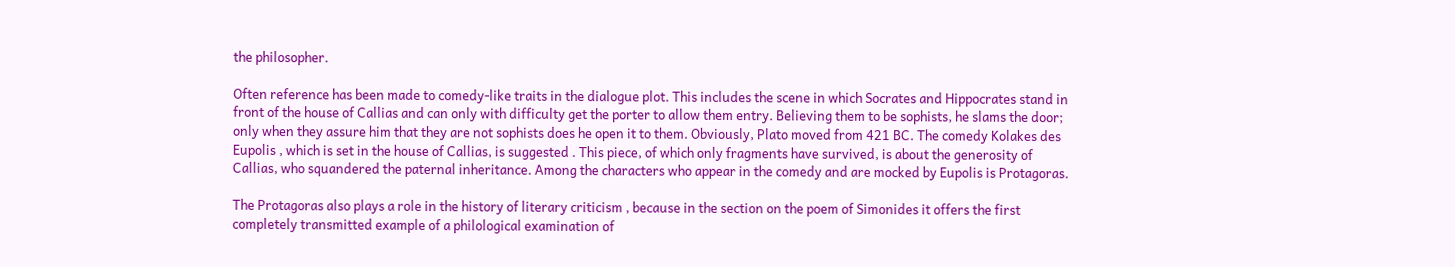the philosopher.

Often reference has been made to comedy-like traits in the dialogue plot. This includes the scene in which Socrates and Hippocrates stand in front of the house of Callias and can only with difficulty get the porter to allow them entry. Believing them to be sophists, he slams the door; only when they assure him that they are not sophists does he open it to them. Obviously, Plato moved from 421 BC. The comedy Kolakes des Eupolis , which is set in the house of Callias, is suggested . This piece, of which only fragments have survived, is about the generosity of Callias, who squandered the paternal inheritance. Among the characters who appear in the comedy and are mocked by Eupolis is Protagoras.

The Protagoras also plays a role in the history of literary criticism , because in the section on the poem of Simonides it offers the first completely transmitted example of a philological examination of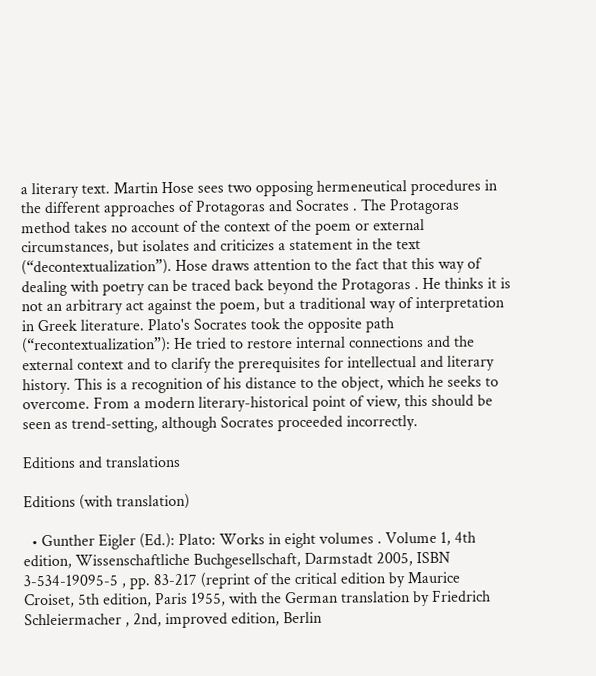a literary text. Martin Hose sees two opposing hermeneutical procedures in the different approaches of Protagoras and Socrates . The Protagoras method takes no account of the context of the poem or external circumstances, but isolates and criticizes a statement in the text (“decontextualization”). Hose draws attention to the fact that this way of dealing with poetry can be traced back beyond the Protagoras . He thinks it is not an arbitrary act against the poem, but a traditional way of interpretation in Greek literature. Plato's Socrates took the opposite path (“recontextualization”): He tried to restore internal connections and the external context and to clarify the prerequisites for intellectual and literary history. This is a recognition of his distance to the object, which he seeks to overcome. From a modern literary-historical point of view, this should be seen as trend-setting, although Socrates proceeded incorrectly.

Editions and translations

Editions (with translation)

  • Gunther Eigler (Ed.): Plato: Works in eight volumes . Volume 1, 4th edition, Wissenschaftliche Buchgesellschaft, Darmstadt 2005, ISBN 3-534-19095-5 , pp. 83-217 (reprint of the critical edition by Maurice Croiset, 5th edition, Paris 1955, with the German translation by Friedrich Schleiermacher , 2nd, improved edition, Berlin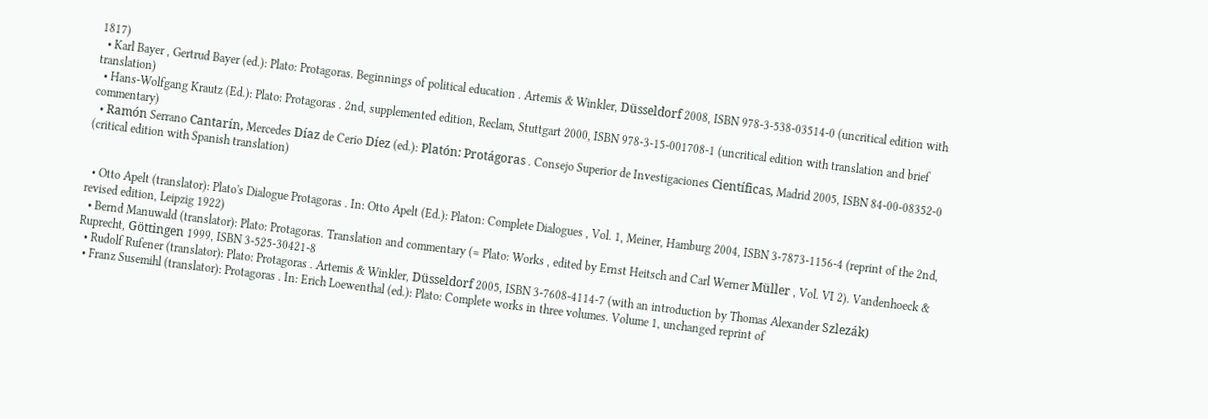1817)
  • Karl Bayer , Gertrud Bayer (ed.): Plato: Protagoras. Beginnings of political education . Artemis & Winkler, Düsseldorf 2008, ISBN 978-3-538-03514-0 (uncritical edition with translation)
  • Hans-Wolfgang Krautz (Ed.): Plato: Protagoras . 2nd, supplemented edition, Reclam, Stuttgart 2000, ISBN 978-3-15-001708-1 (uncritical edition with translation and brief commentary)
  • Ramón Serrano Cantarín, Mercedes Díaz de Cerio Díez (ed.): Platón: Protágoras . Consejo Superior de Investigaciones Científicas, Madrid 2005, ISBN 84-00-08352-0 (critical edition with Spanish translation)


  • Otto Apelt (translator): Plato's Dialogue Protagoras . In: Otto Apelt (Ed.): Platon: Complete Dialogues , Vol. 1, Meiner, Hamburg 2004, ISBN 3-7873-1156-4 (reprint of the 2nd, revised edition, Leipzig 1922)
  • Bernd Manuwald (translator): Plato: Protagoras. Translation and commentary (= Plato: Works , edited by Ernst Heitsch and Carl Werner Müller , Vol. VI 2). Vandenhoeck & Ruprecht, Göttingen 1999, ISBN 3-525-30421-8
  • Rudolf Rufener (translator): Plato: Protagoras . Artemis & Winkler, Düsseldorf 2005, ISBN 3-7608-4114-7 (with an introduction by Thomas Alexander Szlezák)
  • Franz Susemihl (translator): Protagoras . In: Erich Loewenthal (ed.): Plato: Complete works in three volumes. Volume 1, unchanged reprint of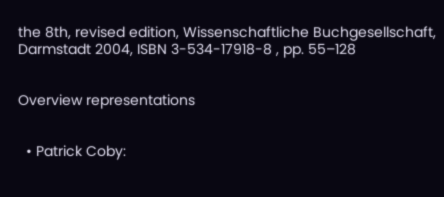the 8th, revised edition, Wissenschaftliche Buchgesellschaft, Darmstadt 2004, ISBN 3-534-17918-8 , pp. 55–128


Overview representations


  • Patrick Coby: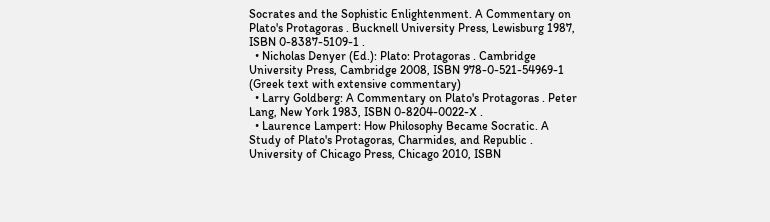Socrates and the Sophistic Enlightenment. A Commentary on Plato's Protagoras . Bucknell University Press, Lewisburg 1987, ISBN 0-8387-5109-1 .
  • Nicholas Denyer (Ed.): Plato: Protagoras . Cambridge University Press, Cambridge 2008, ISBN 978-0-521-54969-1 (Greek text with extensive commentary)
  • Larry Goldberg: A Commentary on Plato's Protagoras . Peter Lang, New York 1983, ISBN 0-8204-0022-X .
  • Laurence Lampert: How Philosophy Became Socratic. A Study of Plato's Protagoras, Charmides, and Republic . University of Chicago Press, Chicago 2010, ISBN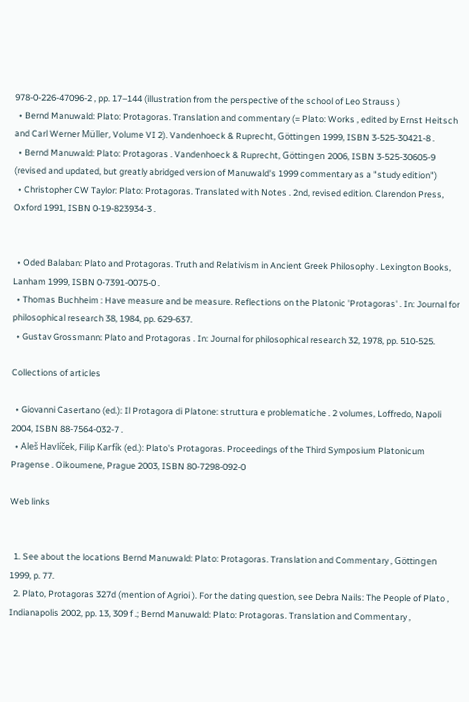978-0-226-47096-2 , pp. 17–144 (illustration from the perspective of the school of Leo Strauss )
  • Bernd Manuwald: Plato: Protagoras. Translation and commentary (= Plato: Works , edited by Ernst Heitsch and Carl Werner Müller, Volume VI 2). Vandenhoeck & Ruprecht, Göttingen 1999, ISBN 3-525-30421-8 .
  • Bernd Manuwald: Plato: Protagoras . Vandenhoeck & Ruprecht, Göttingen 2006, ISBN 3-525-30605-9 (revised and updated, but greatly abridged version of Manuwald's 1999 commentary as a "study edition")
  • Christopher CW Taylor: Plato: Protagoras. Translated with Notes . 2nd, revised edition. Clarendon Press, Oxford 1991, ISBN 0-19-823934-3 .


  • Oded Balaban: Plato and Protagoras. Truth and Relativism in Ancient Greek Philosophy . Lexington Books, Lanham 1999, ISBN 0-7391-0075-0 .
  • Thomas Buchheim : Have measure and be measure. Reflections on the Platonic 'Protagoras' . In: Journal for philosophical research 38, 1984, pp. 629-637.
  • Gustav Grossmann: Plato and Protagoras . In: Journal for philosophical research 32, 1978, pp. 510-525.

Collections of articles

  • Giovanni Casertano (ed.): Il Protagora di Platone: struttura e problematiche . 2 volumes, Loffredo, Napoli 2004, ISBN 88-7564-032-7 .
  • Aleš Havlíček, Filip Karfík (ed.): Plato's Protagoras. Proceedings of the Third Symposium Platonicum Pragense . Oikoumene, Prague 2003, ISBN 80-7298-092-0

Web links


  1. See about the locations Bernd Manuwald: Plato: Protagoras. Translation and Commentary , Göttingen 1999, p. 77.
  2. Plato, Protagoras 327d (mention of Agrioi ). For the dating question, see Debra Nails: The People of Plato , Indianapolis 2002, pp. 13, 309 f .; Bernd Manuwald: Plato: Protagoras. Translation and Commentary ,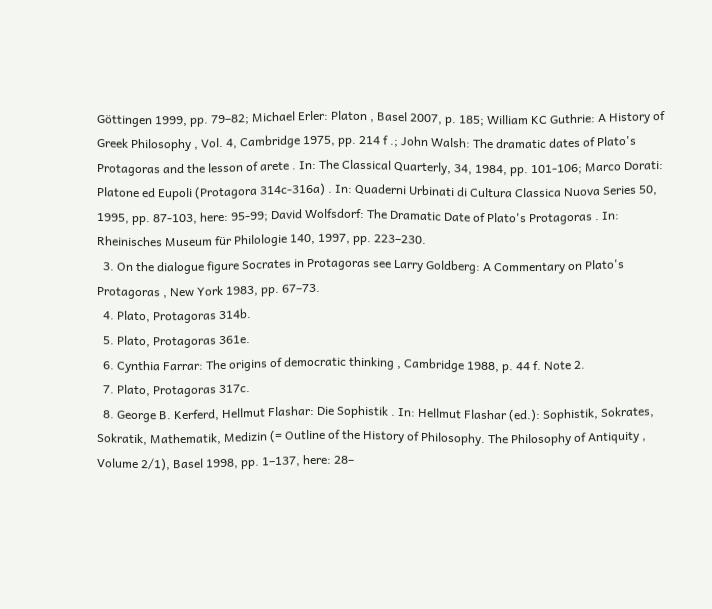Göttingen 1999, pp. 79–82; Michael Erler: Platon , Basel 2007, p. 185; William KC Guthrie: A History of Greek Philosophy , Vol. 4, Cambridge 1975, pp. 214 f .; John Walsh: The dramatic dates of Plato's Protagoras and the lesson of arete . In: The Classical Quarterly, 34, 1984, pp. 101-106; Marco Dorati: Platone ed Eupoli (Protagora 314c-316a) . In: Quaderni Urbinati di Cultura Classica Nuova Series 50, 1995, pp. 87-103, here: 95-99; David Wolfsdorf: The Dramatic Date of Plato's Protagoras . In: Rheinisches Museum für Philologie 140, 1997, pp. 223–230.
  3. On the dialogue figure Socrates in Protagoras see Larry Goldberg: A Commentary on Plato's Protagoras , New York 1983, pp. 67–73.
  4. Plato, Protagoras 314b.
  5. Plato, Protagoras 361e.
  6. Cynthia Farrar: The origins of democratic thinking , Cambridge 1988, p. 44 f. Note 2.
  7. Plato, Protagoras 317c.
  8. George B. Kerferd, Hellmut Flashar: Die Sophistik . In: Hellmut Flashar (ed.): Sophistik, Sokrates, Sokratik, Mathematik, Medizin (= Outline of the History of Philosophy. The Philosophy of Antiquity , Volume 2/1), Basel 1998, pp. 1–137, here: 28–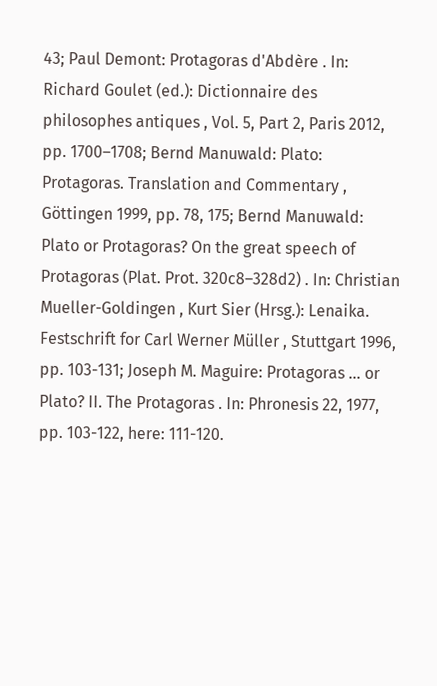43; Paul Demont: Protagoras d'Abdère . In: Richard Goulet (ed.): Dictionnaire des philosophes antiques , Vol. 5, Part 2, Paris 2012, pp. 1700–1708; Bernd Manuwald: Plato: Protagoras. Translation and Commentary , Göttingen 1999, pp. 78, 175; Bernd Manuwald: Plato or Protagoras? On the great speech of Protagoras (Plat. Prot. 320c8–328d2) . In: Christian Mueller-Goldingen , Kurt Sier (Hrsg.): Lenaika. Festschrift for Carl Werner Müller , Stuttgart 1996, pp. 103-131; Joseph M. Maguire: Protagoras ... or Plato? II. The Protagoras . In: Phronesis 22, 1977, pp. 103-122, here: 111-120.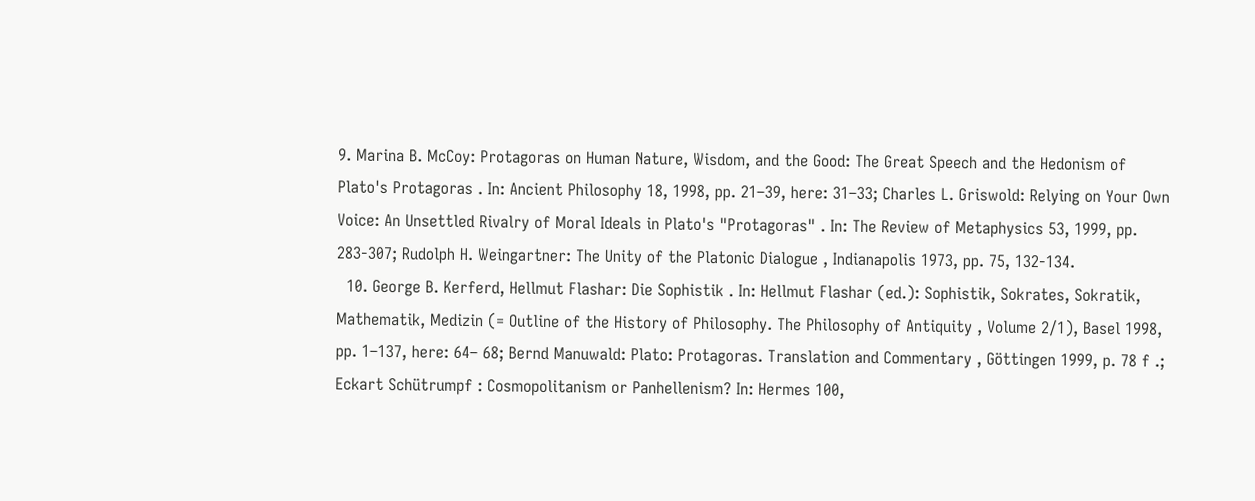9. Marina B. McCoy: Protagoras on Human Nature, Wisdom, and the Good: The Great Speech and the Hedonism of Plato's Protagoras . In: Ancient Philosophy 18, 1998, pp. 21–39, here: 31–33; Charles L. Griswold: Relying on Your Own Voice: An Unsettled Rivalry of Moral Ideals in Plato's "Protagoras" . In: The Review of Metaphysics 53, 1999, pp. 283-307; Rudolph H. Weingartner: The Unity of the Platonic Dialogue , Indianapolis 1973, pp. 75, 132-134.
  10. George B. Kerferd, Hellmut Flashar: Die Sophistik . In: Hellmut Flashar (ed.): Sophistik, Sokrates, Sokratik, Mathematik, Medizin (= Outline of the History of Philosophy. The Philosophy of Antiquity , Volume 2/1), Basel 1998, pp. 1–137, here: 64– 68; Bernd Manuwald: Plato: Protagoras. Translation and Commentary , Göttingen 1999, p. 78 f .; Eckart Schütrumpf : Cosmopolitanism or Panhellenism? In: Hermes 100,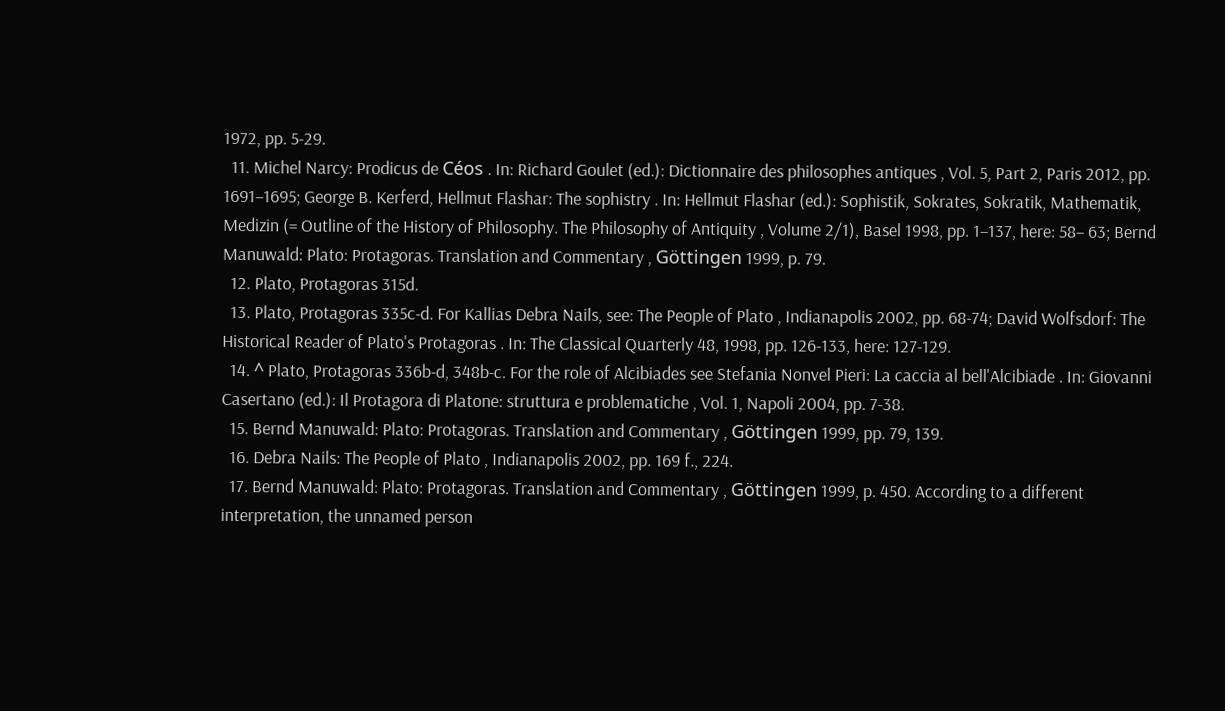1972, pp. 5-29.
  11. Michel Narcy: Prodicus de Céos . In: Richard Goulet (ed.): Dictionnaire des philosophes antiques , Vol. 5, Part 2, Paris 2012, pp. 1691–1695; George B. Kerferd, Hellmut Flashar: The sophistry . In: Hellmut Flashar (ed.): Sophistik, Sokrates, Sokratik, Mathematik, Medizin (= Outline of the History of Philosophy. The Philosophy of Antiquity , Volume 2/1), Basel 1998, pp. 1–137, here: 58– 63; Bernd Manuwald: Plato: Protagoras. Translation and Commentary , Göttingen 1999, p. 79.
  12. Plato, Protagoras 315d.
  13. Plato, Protagoras 335c-d. For Kallias Debra Nails, see: The People of Plato , Indianapolis 2002, pp. 68-74; David Wolfsdorf: The Historical Reader of Plato's Protagoras . In: The Classical Quarterly 48, 1998, pp. 126-133, here: 127-129.
  14. ^ Plato, Protagoras 336b-d, 348b-c. For the role of Alcibiades see Stefania Nonvel Pieri: La caccia al bell'Alcibiade . In: Giovanni Casertano (ed.): Il Protagora di Platone: struttura e problematiche , Vol. 1, Napoli 2004, pp. 7-38.
  15. Bernd Manuwald: Plato: Protagoras. Translation and Commentary , Göttingen 1999, pp. 79, 139.
  16. Debra Nails: The People of Plato , Indianapolis 2002, pp. 169 f., 224.
  17. Bernd Manuwald: Plato: Protagoras. Translation and Commentary , Göttingen 1999, p. 450. According to a different interpretation, the unnamed person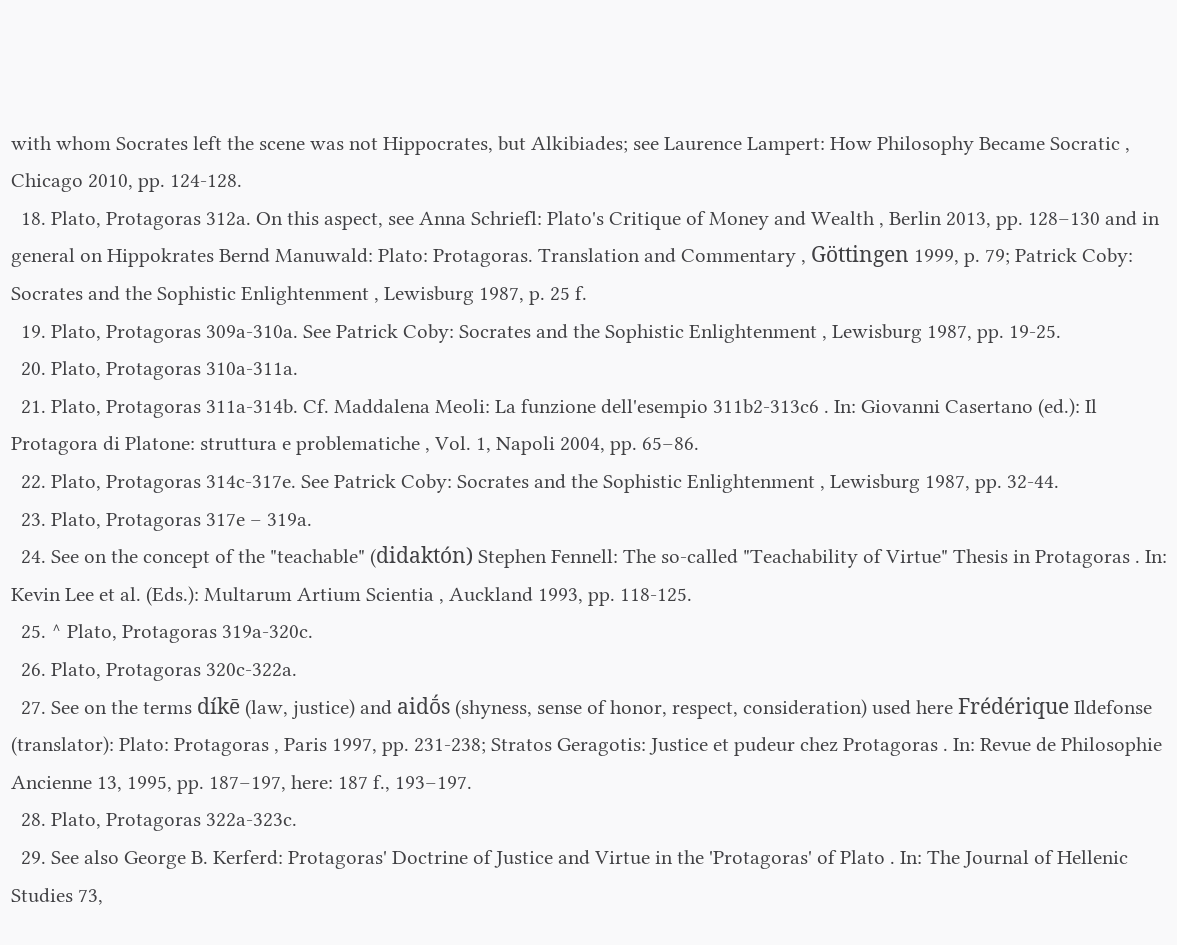with whom Socrates left the scene was not Hippocrates, but Alkibiades; see Laurence Lampert: How Philosophy Became Socratic , Chicago 2010, pp. 124-128.
  18. Plato, Protagoras 312a. On this aspect, see Anna Schriefl: Plato's Critique of Money and Wealth , Berlin 2013, pp. 128–130 and in general on Hippokrates Bernd Manuwald: Plato: Protagoras. Translation and Commentary , Göttingen 1999, p. 79; Patrick Coby: Socrates and the Sophistic Enlightenment , Lewisburg 1987, p. 25 f.
  19. Plato, Protagoras 309a-310a. See Patrick Coby: Socrates and the Sophistic Enlightenment , Lewisburg 1987, pp. 19-25.
  20. Plato, Protagoras 310a-311a.
  21. Plato, Protagoras 311a-314b. Cf. Maddalena Meoli: La funzione dell'esempio 311b2-313c6 . In: Giovanni Casertano (ed.): Il Protagora di Platone: struttura e problematiche , Vol. 1, Napoli 2004, pp. 65–86.
  22. Plato, Protagoras 314c-317e. See Patrick Coby: Socrates and the Sophistic Enlightenment , Lewisburg 1987, pp. 32-44.
  23. Plato, Protagoras 317e – 319a.
  24. See on the concept of the "teachable" (didaktón) Stephen Fennell: The so-called "Teachability of Virtue" Thesis in Protagoras . In: Kevin Lee et al. (Eds.): Multarum Artium Scientia , Auckland 1993, pp. 118-125.
  25. ^ Plato, Protagoras 319a-320c.
  26. Plato, Protagoras 320c-322a.
  27. See on the terms díkē (law, justice) and aidṓs (shyness, sense of honor, respect, consideration) used here Frédérique Ildefonse (translator): Plato: Protagoras , Paris 1997, pp. 231-238; Stratos Geragotis: Justice et pudeur chez Protagoras . In: Revue de Philosophie Ancienne 13, 1995, pp. 187–197, here: 187 f., 193–197.
  28. Plato, Protagoras 322a-323c.
  29. See also George B. Kerferd: Protagoras' Doctrine of Justice and Virtue in the 'Protagoras' of Plato . In: The Journal of Hellenic Studies 73,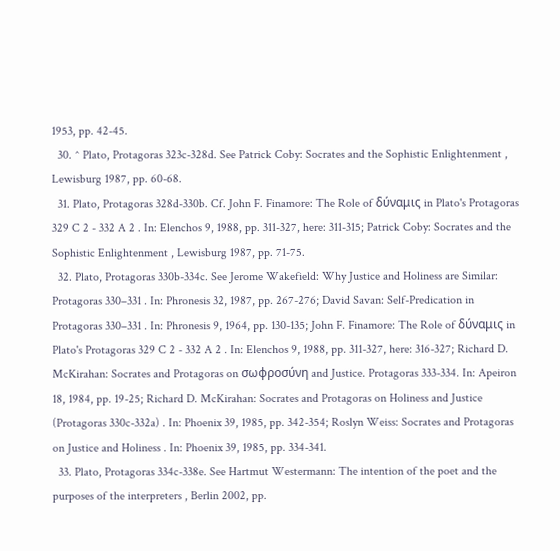1953, pp. 42-45.
  30. ^ Plato, Protagoras 323c-328d. See Patrick Coby: Socrates and the Sophistic Enlightenment , Lewisburg 1987, pp. 60-68.
  31. Plato, Protagoras 328d-330b. Cf. John F. Finamore: The Role of δύναμις in Plato's Protagoras 329 C 2 - 332 A 2 . In: Elenchos 9, 1988, pp. 311-327, here: 311-315; Patrick Coby: Socrates and the Sophistic Enlightenment , Lewisburg 1987, pp. 71-75.
  32. Plato, Protagoras 330b-334c. See Jerome Wakefield: Why Justice and Holiness are Similar: Protagoras 330–331 . In: Phronesis 32, 1987, pp. 267-276; David Savan: Self-Predication in Protagoras 330–331 . In: Phronesis 9, 1964, pp. 130-135; John F. Finamore: The Role of δύναμις in Plato's Protagoras 329 C 2 - 332 A 2 . In: Elenchos 9, 1988, pp. 311-327, here: 316-327; Richard D. McKirahan: Socrates and Protagoras on σωφροσύνη and Justice. Protagoras 333-334. In: Apeiron 18, 1984, pp. 19-25; Richard D. McKirahan: Socrates and Protagoras on Holiness and Justice (Protagoras 330c-332a) . In: Phoenix 39, 1985, pp. 342-354; Roslyn Weiss: Socrates and Protagoras on Justice and Holiness . In: Phoenix 39, 1985, pp. 334-341.
  33. Plato, Protagoras 334c-338e. See Hartmut Westermann: The intention of the poet and the purposes of the interpreters , Berlin 2002, pp.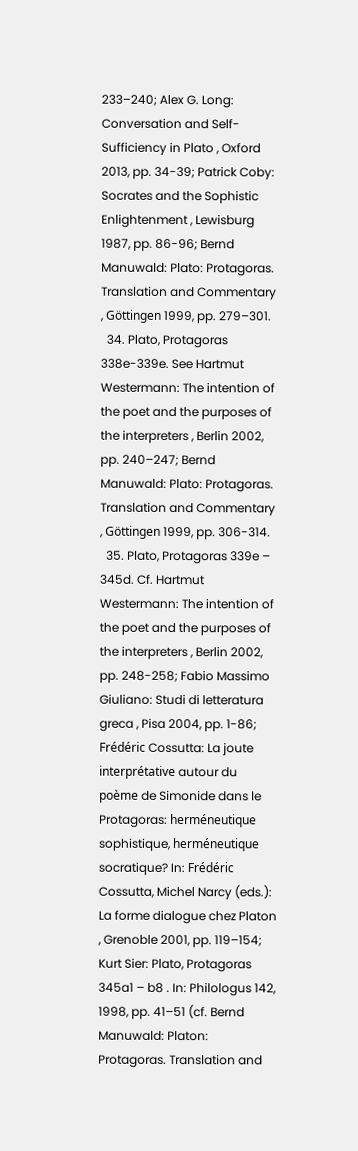233–240; Alex G. Long: Conversation and Self-Sufficiency in Plato , Oxford 2013, pp. 34-39; Patrick Coby: Socrates and the Sophistic Enlightenment , Lewisburg 1987, pp. 86-96; Bernd Manuwald: Plato: Protagoras. Translation and Commentary , Göttingen 1999, pp. 279–301.
  34. Plato, Protagoras 338e-339e. See Hartmut Westermann: The intention of the poet and the purposes of the interpreters , Berlin 2002, pp. 240–247; Bernd Manuwald: Plato: Protagoras. Translation and Commentary , Göttingen 1999, pp. 306-314.
  35. Plato, Protagoras 339e – 345d. Cf. Hartmut Westermann: The intention of the poet and the purposes of the interpreters , Berlin 2002, pp. 248-258; Fabio Massimo Giuliano: Studi di letteratura greca , Pisa 2004, pp. 1-86; Frédéric Cossutta: La joute interprétative autour du poème de Simonide dans le Protagoras: herméneutique sophistique, herméneutique socratique? In: Frédéric Cossutta, Michel Narcy (eds.): La forme dialogue chez Platon , Grenoble 2001, pp. 119–154; Kurt Sier: Plato, Protagoras 345a1 – b8 . In: Philologus 142, 1998, pp. 41–51 (cf. Bernd Manuwald: Platon: Protagoras. Translation and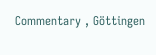Commentary , Göttingen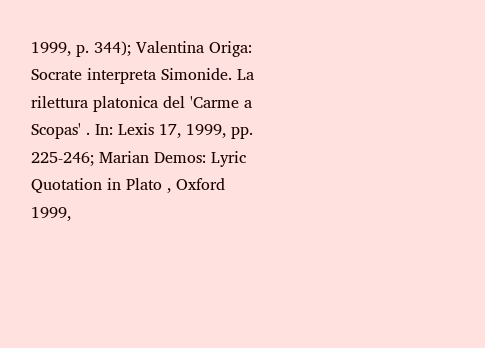1999, p. 344); Valentina Origa: Socrate interpreta Simonide. La rilettura platonica del 'Carme a Scopas' . In: Lexis 17, 1999, pp. 225-246; Marian Demos: Lyric Quotation in Plato , Oxford 1999,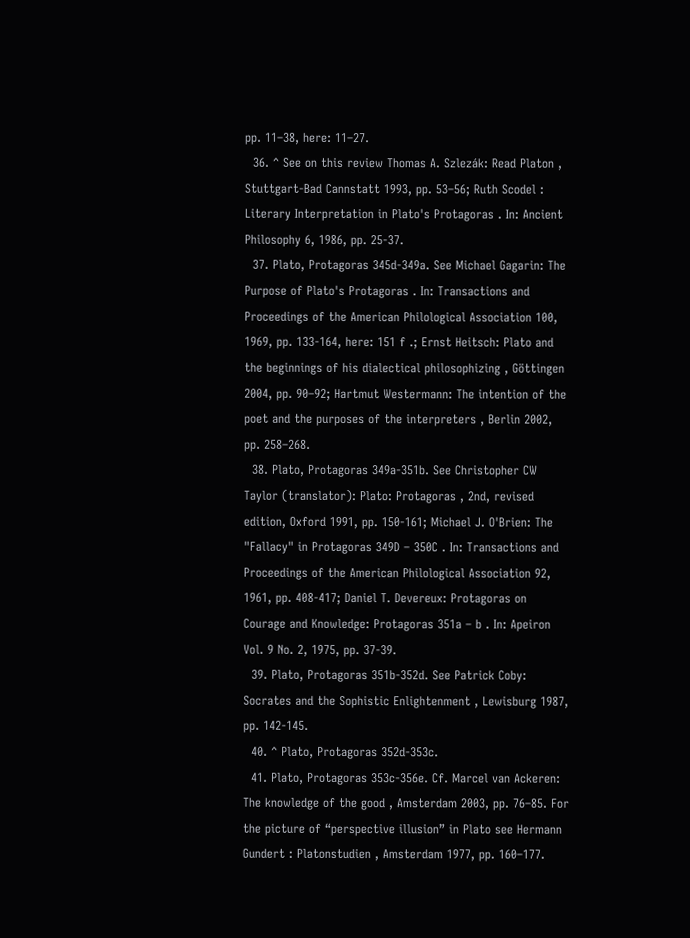pp. 11–38, here: 11–27.
  36. ^ See on this review Thomas A. Szlezák: Read Platon , Stuttgart-Bad Cannstatt 1993, pp. 53–56; Ruth Scodel : Literary Interpretation in Plato's Protagoras . In: Ancient Philosophy 6, 1986, pp. 25-37.
  37. Plato, Protagoras 345d-349a. See Michael Gagarin: The Purpose of Plato's Protagoras . In: Transactions and Proceedings of the American Philological Association 100, 1969, pp. 133-164, here: 151 f .; Ernst Heitsch: Plato and the beginnings of his dialectical philosophizing , Göttingen 2004, pp. 90–92; Hartmut Westermann: The intention of the poet and the purposes of the interpreters , Berlin 2002, pp. 258–268.
  38. Plato, Protagoras 349a-351b. See Christopher CW Taylor (translator): Plato: Protagoras , 2nd, revised edition, Oxford 1991, pp. 150-161; Michael J. O'Brien: The "Fallacy" in Protagoras 349D – 350C . In: Transactions and Proceedings of the American Philological Association 92, 1961, pp. 408-417; Daniel T. Devereux: Protagoras on Courage and Knowledge: Protagoras 351a – b . In: Apeiron Vol. 9 No. 2, 1975, pp. 37-39.
  39. Plato, Protagoras 351b-352d. See Patrick Coby: Socrates and the Sophistic Enlightenment , Lewisburg 1987, pp. 142-145.
  40. ^ Plato, Protagoras 352d-353c.
  41. Plato, Protagoras 353c-356e. Cf. Marcel van Ackeren: The knowledge of the good , Amsterdam 2003, pp. 76–85. For the picture of “perspective illusion” in Plato see Hermann Gundert : Platonstudien , Amsterdam 1977, pp. 160–177.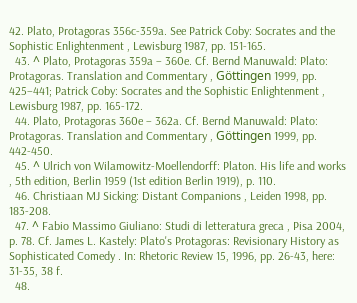42. Plato, Protagoras 356c-359a. See Patrick Coby: Socrates and the Sophistic Enlightenment , Lewisburg 1987, pp. 151-165.
  43. ^ Plato, Protagoras 359a – 360e. Cf. Bernd Manuwald: Plato: Protagoras. Translation and Commentary , Göttingen 1999, pp. 425–441; Patrick Coby: Socrates and the Sophistic Enlightenment , Lewisburg 1987, pp. 165-172.
  44. Plato, Protagoras 360e – 362a. Cf. Bernd Manuwald: Plato: Protagoras. Translation and Commentary , Göttingen 1999, pp. 442-450.
  45. ^ Ulrich von Wilamowitz-Moellendorff: Platon. His life and works , 5th edition, Berlin 1959 (1st edition Berlin 1919), p. 110.
  46. Christiaan MJ Sicking: Distant Companions , Leiden 1998, pp. 183-208.
  47. ^ Fabio Massimo Giuliano: Studi di letteratura greca , Pisa 2004, p. 78. Cf. James L. Kastely: Plato's Protagoras: Revisionary History as Sophisticated Comedy . In: Rhetoric Review 15, 1996, pp. 26-43, here: 31-35, 38 f.
  48.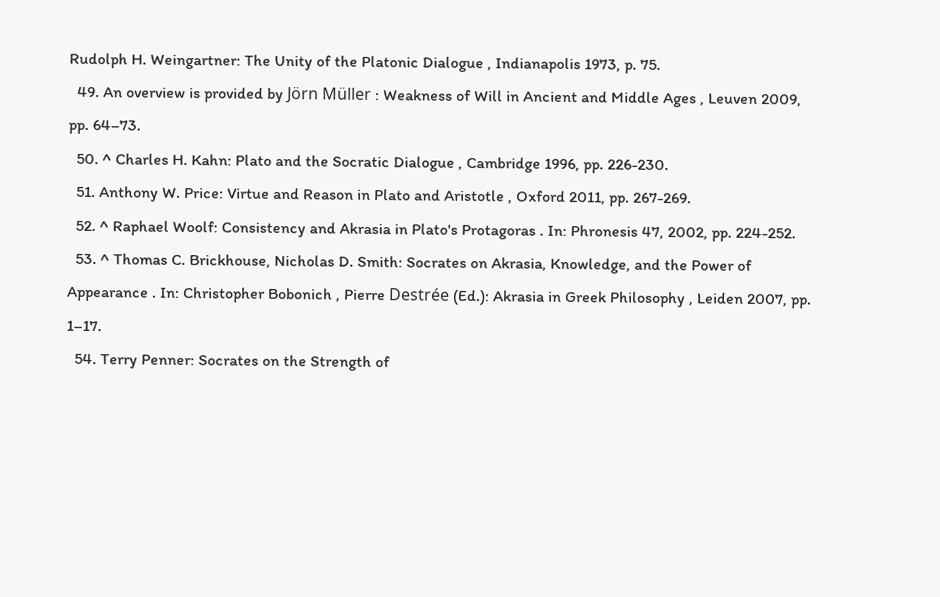Rudolph H. Weingartner: The Unity of the Platonic Dialogue , Indianapolis 1973, p. 75.
  49. An overview is provided by Jörn Müller : Weakness of Will in Ancient and Middle Ages , Leuven 2009, pp. 64–73.
  50. ^ Charles H. Kahn: Plato and the Socratic Dialogue , Cambridge 1996, pp. 226-230.
  51. Anthony W. Price: Virtue and Reason in Plato and Aristotle , Oxford 2011, pp. 267-269.
  52. ^ Raphael Woolf: Consistency and Akrasia in Plato's Protagoras . In: Phronesis 47, 2002, pp. 224-252.
  53. ^ Thomas C. Brickhouse, Nicholas D. Smith: Socrates on Akrasia, Knowledge, and the Power of Appearance . In: Christopher Bobonich , Pierre Destrée (Ed.): Akrasia in Greek Philosophy , Leiden 2007, pp. 1–17.
  54. Terry Penner: Socrates on the Strength of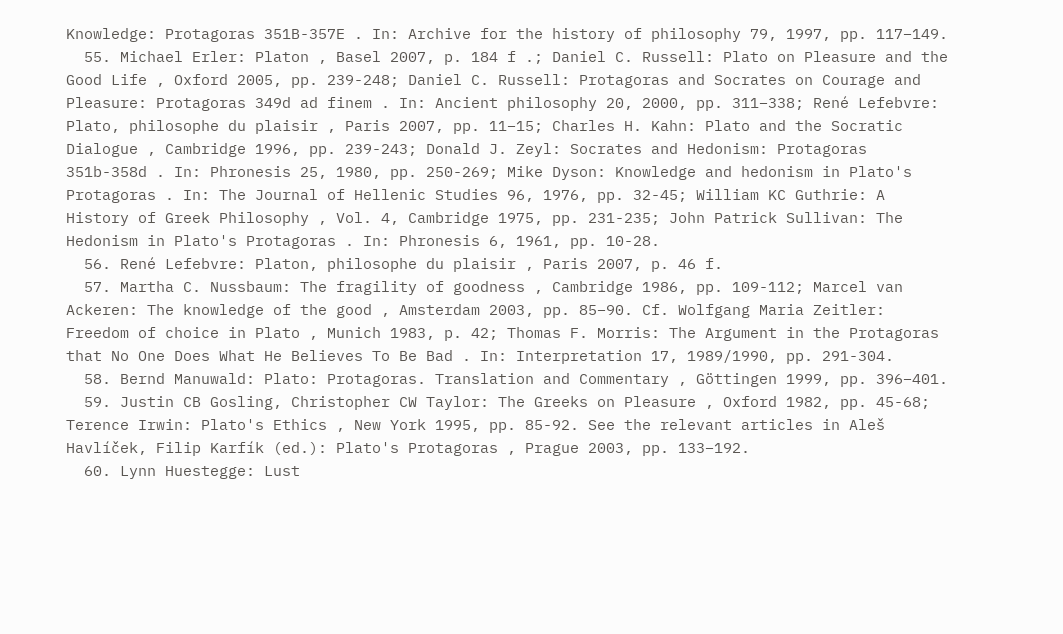Knowledge: Protagoras 351B-357E . In: Archive for the history of philosophy 79, 1997, pp. 117–149.
  55. Michael Erler: Platon , Basel 2007, p. 184 f .; Daniel C. Russell: Plato on Pleasure and the Good Life , Oxford 2005, pp. 239-248; Daniel C. Russell: Protagoras and Socrates on Courage and Pleasure: Protagoras 349d ad finem . In: Ancient philosophy 20, 2000, pp. 311–338; René Lefebvre: Plato, philosophe du plaisir , Paris 2007, pp. 11–15; Charles H. Kahn: Plato and the Socratic Dialogue , Cambridge 1996, pp. 239-243; Donald J. Zeyl: Socrates and Hedonism: Protagoras 351b-358d . In: Phronesis 25, 1980, pp. 250-269; Mike Dyson: Knowledge and hedonism in Plato's Protagoras . In: The Journal of Hellenic Studies 96, 1976, pp. 32-45; William KC Guthrie: A History of Greek Philosophy , Vol. 4, Cambridge 1975, pp. 231-235; John Patrick Sullivan: The Hedonism in Plato's Protagoras . In: Phronesis 6, 1961, pp. 10-28.
  56. René Lefebvre: Platon, philosophe du plaisir , Paris 2007, p. 46 f.
  57. Martha C. Nussbaum: The fragility of goodness , Cambridge 1986, pp. 109-112; Marcel van Ackeren: The knowledge of the good , Amsterdam 2003, pp. 85–90. Cf. Wolfgang Maria Zeitler: Freedom of choice in Plato , Munich 1983, p. 42; Thomas F. Morris: The Argument in the Protagoras that No One Does What He Believes To Be Bad . In: Interpretation 17, 1989/1990, pp. 291-304.
  58. Bernd Manuwald: Plato: Protagoras. Translation and Commentary , Göttingen 1999, pp. 396–401.
  59. Justin CB Gosling, Christopher CW Taylor: The Greeks on Pleasure , Oxford 1982, pp. 45-68; Terence Irwin: Plato's Ethics , New York 1995, pp. 85-92. See the relevant articles in Aleš Havlíček, Filip Karfík (ed.): Plato's Protagoras , Prague 2003, pp. 133–192.
  60. Lynn Huestegge: Lust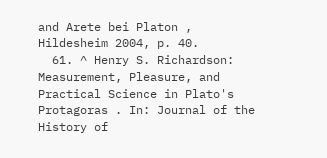and Arete bei Platon , Hildesheim 2004, p. 40.
  61. ^ Henry S. Richardson: Measurement, Pleasure, and Practical Science in Plato's Protagoras . In: Journal of the History of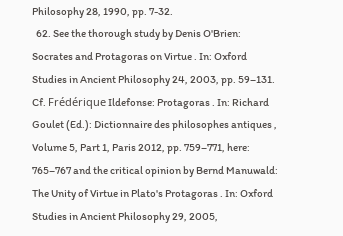Philosophy 28, 1990, pp. 7-32.
  62. See the thorough study by Denis O'Brien: Socrates and Protagoras on Virtue . In: Oxford Studies in Ancient Philosophy 24, 2003, pp. 59–131. Cf. Frédérique Ildefonse: Protagoras . In: Richard Goulet (Ed.): Dictionnaire des philosophes antiques , Volume 5, Part 1, Paris 2012, pp. 759–771, here: 765–767 and the critical opinion by Bernd Manuwald: The Unity of Virtue in Plato's Protagoras . In: Oxford Studies in Ancient Philosophy 29, 2005,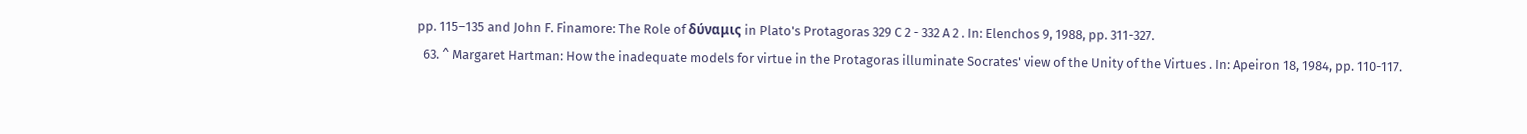pp. 115–135 and John F. Finamore: The Role of δύναμις in Plato's Protagoras 329 C 2 - 332 A 2 . In: Elenchos 9, 1988, pp. 311-327.
  63. ^ Margaret Hartman: How the inadequate models for virtue in the Protagoras illuminate Socrates' view of the Unity of the Virtues . In: Apeiron 18, 1984, pp. 110-117.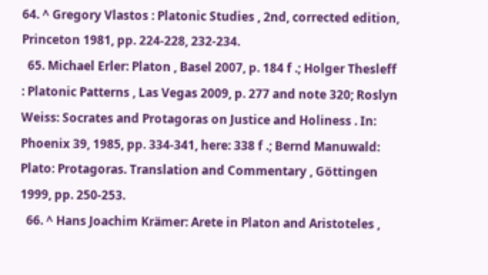64. ^ Gregory Vlastos : Platonic Studies , 2nd, corrected edition, Princeton 1981, pp. 224-228, 232-234.
  65. Michael Erler: Platon , Basel 2007, p. 184 f .; Holger Thesleff : Platonic Patterns , Las Vegas 2009, p. 277 and note 320; Roslyn Weiss: Socrates and Protagoras on Justice and Holiness . In: Phoenix 39, 1985, pp. 334-341, here: 338 f .; Bernd Manuwald: Plato: Protagoras. Translation and Commentary , Göttingen 1999, pp. 250-253.
  66. ^ Hans Joachim Krämer: Arete in Platon and Aristoteles ,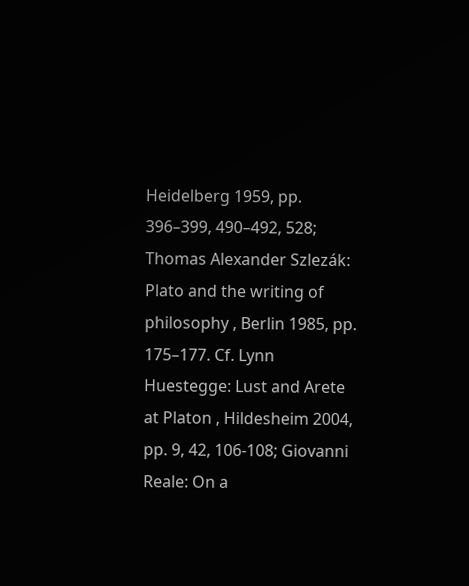Heidelberg 1959, pp. 396–399, 490–492, 528; Thomas Alexander Szlezák: Plato and the writing of philosophy , Berlin 1985, pp. 175–177. Cf. Lynn Huestegge: Lust and Arete at Platon , Hildesheim 2004, pp. 9, 42, 106-108; Giovanni Reale: On a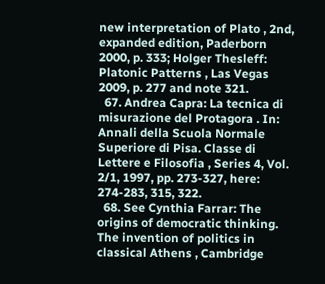new interpretation of Plato , 2nd, expanded edition, Paderborn 2000, p. 333; Holger Thesleff: Platonic Patterns , Las Vegas 2009, p. 277 and note 321.
  67. Andrea Capra: La tecnica di misurazione del Protagora . In: Annali della Scuola Normale Superiore di Pisa. Classe di Lettere e Filosofia , Series 4, Vol. 2/1, 1997, pp. 273-327, here: 274-283, 315, 322.
  68. See Cynthia Farrar: The origins of democratic thinking. The invention of politics in classical Athens , Cambridge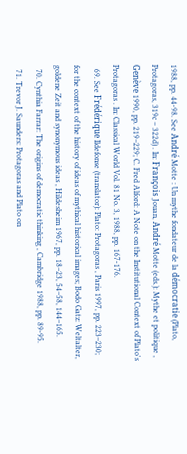1988, pp. 44-98. See André Motte : Un mythe fondateur de la démocratie (Plato, Protagoras, 319c – 322d) . In: François Jouan, André Motte (eds.): Mythe et politique , Genève 1990, pp. 219–229; C. Fred Alford: A Note on the Institutional Context of Plato's Protagoras . In: Classical World Vol. 81 No. 3, 1988, pp. 167-176.
  69. See Frédérique Ildefonse (translator): Plato: Protagoras , Paris 1997, pp. 223–230; for the context of the history of ideas of mythical historical images; Bodo Gatz: Weltalter, goldene Zeit and synonymous ideas , Hildesheim 1967, pp. 18–23, 54–58, 144–165.
  70. Cynthia Farrar: The origins of democratic thinking , Cambridge 1988, pp. 89-95.
  71. Trevor J. Saunders: Protagoras and Plato on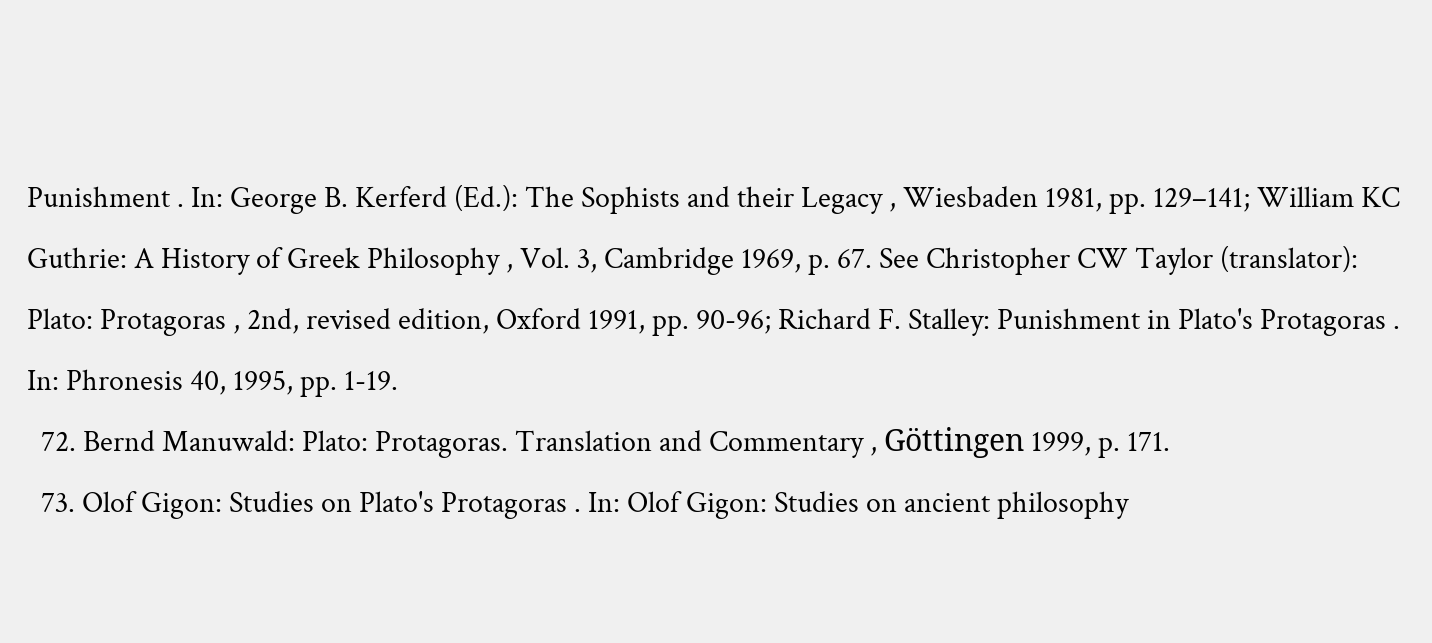Punishment . In: George B. Kerferd (Ed.): The Sophists and their Legacy , Wiesbaden 1981, pp. 129–141; William KC Guthrie: A History of Greek Philosophy , Vol. 3, Cambridge 1969, p. 67. See Christopher CW Taylor (translator): Plato: Protagoras , 2nd, revised edition, Oxford 1991, pp. 90-96; Richard F. Stalley: Punishment in Plato's Protagoras . In: Phronesis 40, 1995, pp. 1-19.
  72. Bernd Manuwald: Plato: Protagoras. Translation and Commentary , Göttingen 1999, p. 171.
  73. Olof Gigon: Studies on Plato's Protagoras . In: Olof Gigon: Studies on ancient philosophy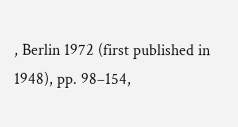, Berlin 1972 (first published in 1948), pp. 98–154,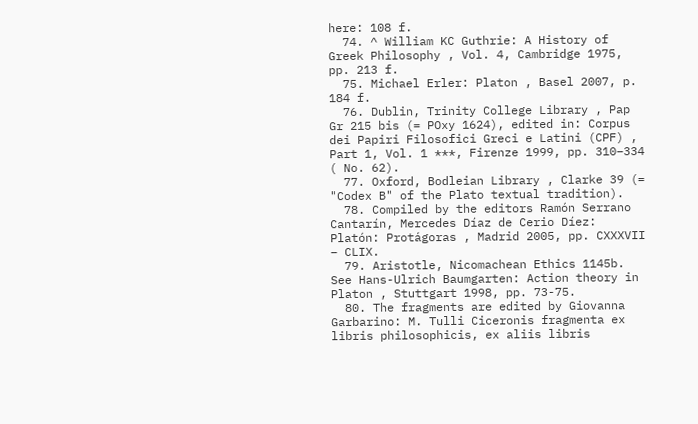here: 108 f.
  74. ^ William KC Guthrie: A History of Greek Philosophy , Vol. 4, Cambridge 1975, pp. 213 f.
  75. Michael Erler: Platon , Basel 2007, p. 184 f.
  76. Dublin, Trinity College Library , Pap Gr 215 bis (= POxy 1624), edited in: Corpus dei Papiri Filosofici Greci e Latini (CPF) , Part 1, Vol. 1 ***, Firenze 1999, pp. 310–334 ( No. 62).
  77. Oxford, Bodleian Library , Clarke 39 (= "Codex B" of the Plato textual tradition).
  78. Compiled by the editors Ramón Serrano Cantarín, Mercedes Díaz de Cerio Díez: Platón: Protágoras , Madrid 2005, pp. CXXXVII – CLIX.
  79. Aristotle, Nicomachean Ethics 1145b. See Hans-Ulrich Baumgarten: Action theory in Platon , Stuttgart 1998, pp. 73-75.
  80. The fragments are edited by Giovanna Garbarino: M. Tulli Ciceronis fragmenta ex libris philosophicis, ex aliis libris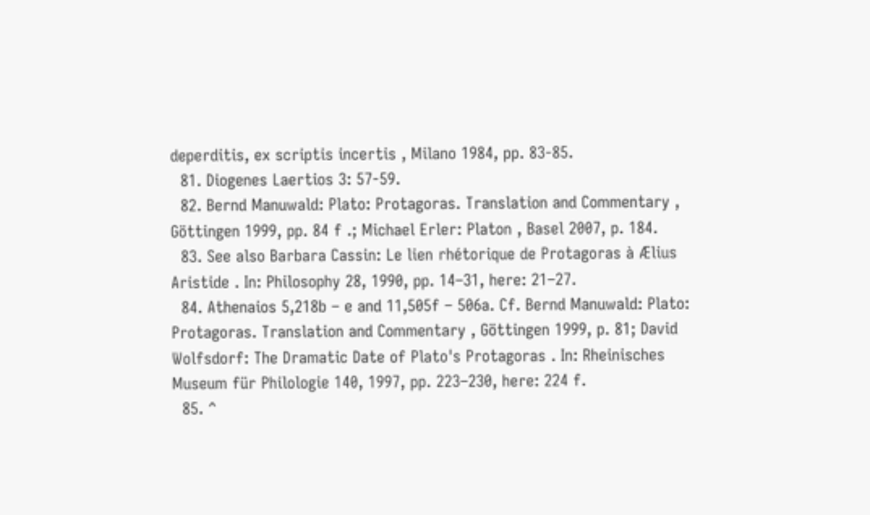deperditis, ex scriptis incertis , Milano 1984, pp. 83-85.
  81. Diogenes Laertios 3: 57-59.
  82. Bernd Manuwald: Plato: Protagoras. Translation and Commentary , Göttingen 1999, pp. 84 f .; Michael Erler: Platon , Basel 2007, p. 184.
  83. See also Barbara Cassin: Le lien rhétorique de Protagoras à Ælius Aristide . In: Philosophy 28, 1990, pp. 14–31, here: 21–27.
  84. Athenaios 5,218b – e and 11,505f – 506a. Cf. Bernd Manuwald: Plato: Protagoras. Translation and Commentary , Göttingen 1999, p. 81; David Wolfsdorf: The Dramatic Date of Plato's Protagoras . In: Rheinisches Museum für Philologie 140, 1997, pp. 223–230, here: 224 f.
  85. ^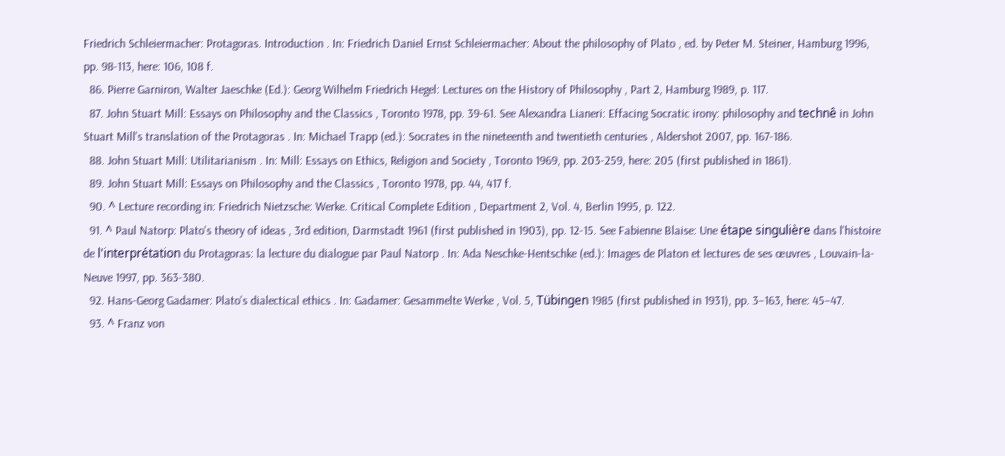Friedrich Schleiermacher: Protagoras. Introduction . In: Friedrich Daniel Ernst Schleiermacher: About the philosophy of Plato , ed. by Peter M. Steiner, Hamburg 1996, pp. 98-113, here: 106, 108 f.
  86. Pierre Garniron, Walter Jaeschke (Ed.): Georg Wilhelm Friedrich Hegel: Lectures on the History of Philosophy , Part 2, Hamburg 1989, p. 117.
  87. John Stuart Mill: Essays on Philosophy and the Classics , Toronto 1978, pp. 39-61. See Alexandra Lianeri: Effacing Socratic irony: philosophy and technê in John Stuart Mill's translation of the Protagoras . In: Michael Trapp (ed.): Socrates in the nineteenth and twentieth centuries , Aldershot 2007, pp. 167-186.
  88. John Stuart Mill: Utilitarianism . In: Mill: Essays on Ethics, Religion and Society , Toronto 1969, pp. 203-259, here: 205 (first published in 1861).
  89. John Stuart Mill: Essays on Philosophy and the Classics , Toronto 1978, pp. 44, 417 f.
  90. ^ Lecture recording in: Friedrich Nietzsche: Werke. Critical Complete Edition , Department 2, Vol. 4, Berlin 1995, p. 122.
  91. ^ Paul Natorp: Plato's theory of ideas , 3rd edition, Darmstadt 1961 (first published in 1903), pp. 12-15. See Fabienne Blaise: Une étape singulière dans l'histoire de l'interprétation du Protagoras: la lecture du dialogue par Paul Natorp . In: Ada Neschke-Hentschke (ed.): Images de Platon et lectures de ses œuvres , Louvain-la-Neuve 1997, pp. 363-380.
  92. Hans-Georg Gadamer: Plato's dialectical ethics . In: Gadamer: Gesammelte Werke , Vol. 5, Tübingen 1985 (first published in 1931), pp. 3–163, here: 45–47.
  93. ^ Franz von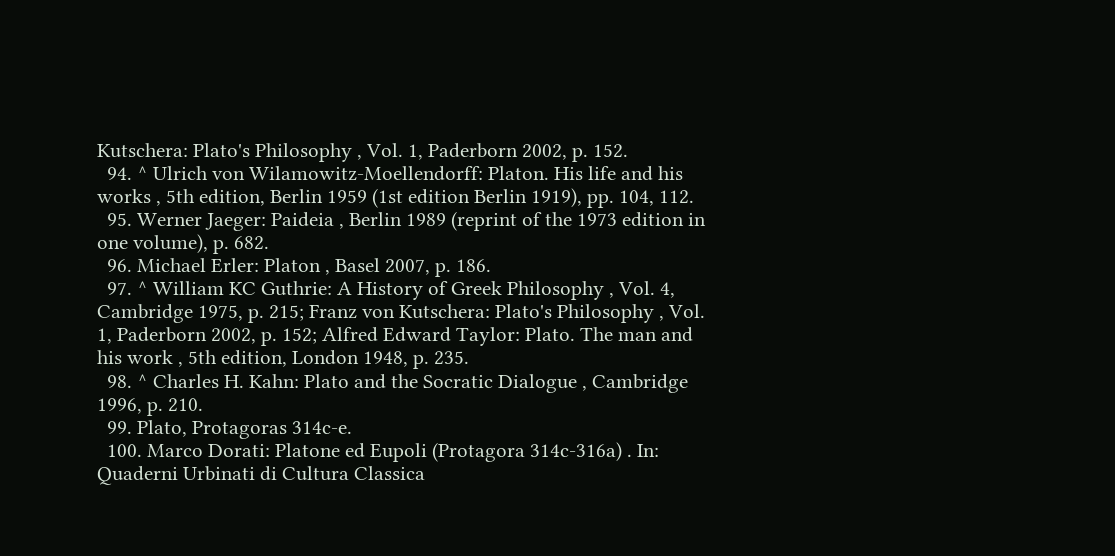Kutschera: Plato's Philosophy , Vol. 1, Paderborn 2002, p. 152.
  94. ^ Ulrich von Wilamowitz-Moellendorff: Platon. His life and his works , 5th edition, Berlin 1959 (1st edition Berlin 1919), pp. 104, 112.
  95. Werner Jaeger: Paideia , Berlin 1989 (reprint of the 1973 edition in one volume), p. 682.
  96. Michael Erler: Platon , Basel 2007, p. 186.
  97. ^ William KC Guthrie: A History of Greek Philosophy , Vol. 4, Cambridge 1975, p. 215; Franz von Kutschera: Plato's Philosophy , Vol. 1, Paderborn 2002, p. 152; Alfred Edward Taylor: Plato. The man and his work , 5th edition, London 1948, p. 235.
  98. ^ Charles H. Kahn: Plato and the Socratic Dialogue , Cambridge 1996, p. 210.
  99. Plato, Protagoras 314c-e.
  100. Marco Dorati: Platone ed Eupoli (Protagora 314c-316a) . In: Quaderni Urbinati di Cultura Classica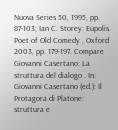Nuova Series 50, 1995, pp. 87-103; Ian C. Storey: Eupolis. Poet of Old Comedy , Oxford 2003, pp. 179-197. Compare Giovanni Casertano: La struttura del dialogo . In: Giovanni Casertano (ed.): Il Protagora di Platone: struttura e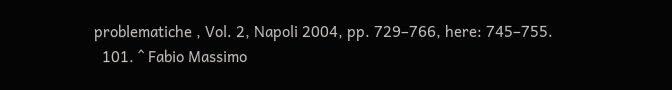problematiche , Vol. 2, Napoli 2004, pp. 729–766, here: 745–755.
  101. ^ Fabio Massimo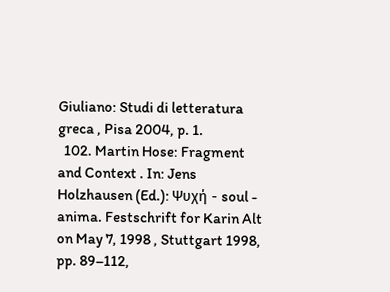Giuliano: Studi di letteratura greca , Pisa 2004, p. 1.
  102. Martin Hose: Fragment and Context . In: Jens Holzhausen (Ed.): Ψυχή - soul - anima. Festschrift for Karin Alt on May 7, 1998 , Stuttgart 1998, pp. 89–112,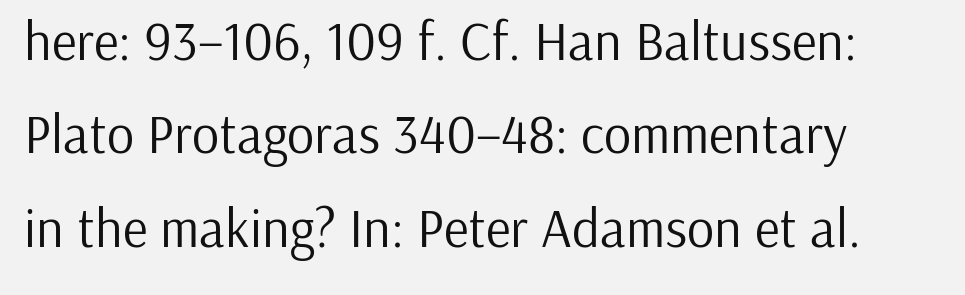here: 93–106, 109 f. Cf. Han Baltussen: Plato Protagoras 340–48: commentary in the making? In: Peter Adamson et al.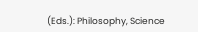(Eds.): Philosophy, Science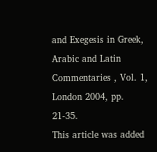and Exegesis in Greek, Arabic and Latin Commentaries , Vol. 1, London 2004, pp. 21-35.
This article was added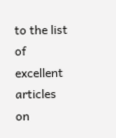to the list of excellent articles on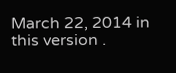March 22, 2014 in this version .